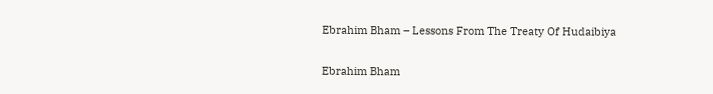Ebrahim Bham – Lessons From The Treaty Of Hudaibiya

Ebrahim Bham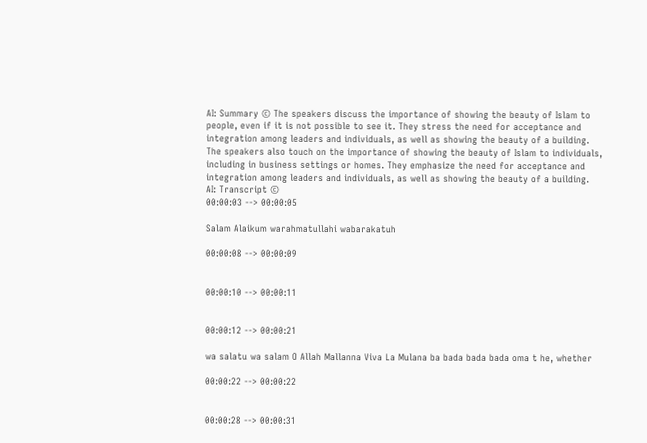AI: Summary © The speakers discuss the importance of showing the beauty of Islam to people, even if it is not possible to see it. They stress the need for acceptance and integration among leaders and individuals, as well as showing the beauty of a building. The speakers also touch on the importance of showing the beauty of Islam to individuals, including in business settings or homes. They emphasize the need for acceptance and integration among leaders and individuals, as well as showing the beauty of a building.
AI: Transcript ©
00:00:03 --> 00:00:05

Salam Alaikum warahmatullahi wabarakatuh

00:00:08 --> 00:00:09


00:00:10 --> 00:00:11


00:00:12 --> 00:00:21

wa salatu wa salam O Allah Mallanna Viva La Mulana ba bada bada bada oma t he, whether

00:00:22 --> 00:00:22


00:00:28 --> 00:00:31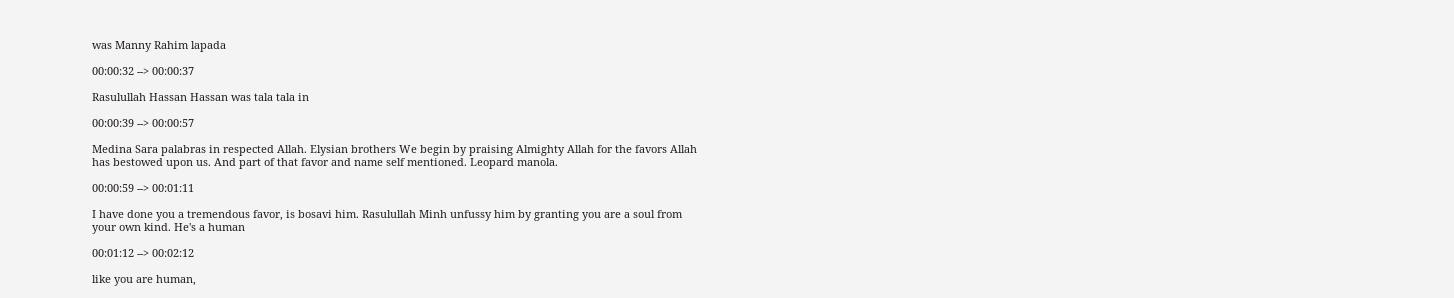was Manny Rahim lapada

00:00:32 --> 00:00:37

Rasulullah Hassan Hassan was tala tala in

00:00:39 --> 00:00:57

Medina Sara palabras in respected Allah. Elysian brothers We begin by praising Almighty Allah for the favors Allah has bestowed upon us. And part of that favor and name self mentioned. Leopard manola.

00:00:59 --> 00:01:11

I have done you a tremendous favor, is bosavi him. Rasulullah Minh unfussy him by granting you are a soul from your own kind. He's a human

00:01:12 --> 00:02:12

like you are human,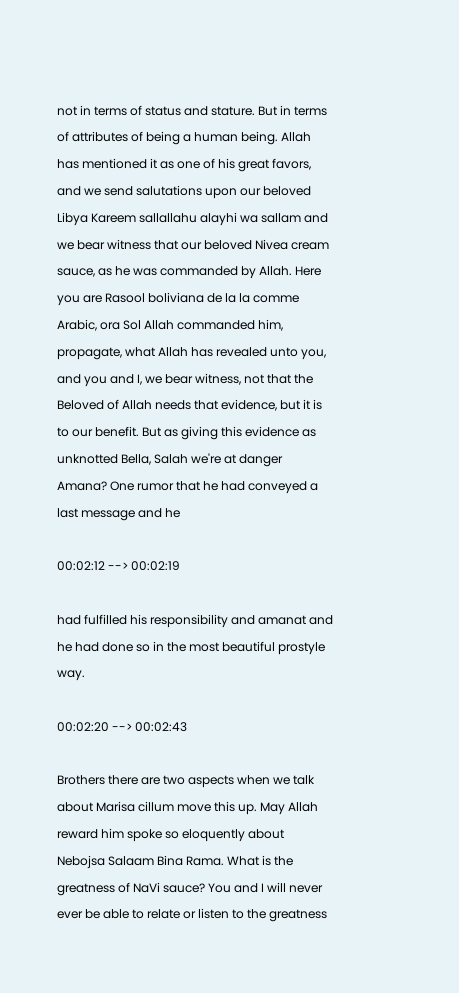not in terms of status and stature. But in terms of attributes of being a human being. Allah has mentioned it as one of his great favors, and we send salutations upon our beloved Libya Kareem sallallahu alayhi wa sallam and we bear witness that our beloved Nivea cream sauce, as he was commanded by Allah. Here you are Rasool boliviana de la la comme Arabic, ora Sol Allah commanded him, propagate, what Allah has revealed unto you, and you and I, we bear witness, not that the Beloved of Allah needs that evidence, but it is to our benefit. But as giving this evidence as unknotted Bella, Salah we're at danger Amana? One rumor that he had conveyed a last message and he

00:02:12 --> 00:02:19

had fulfilled his responsibility and amanat and he had done so in the most beautiful prostyle way.

00:02:20 --> 00:02:43

Brothers there are two aspects when we talk about Marisa cillum move this up. May Allah reward him spoke so eloquently about Nebojsa Salaam Bina Rama. What is the greatness of NaVi sauce? You and I will never ever be able to relate or listen to the greatness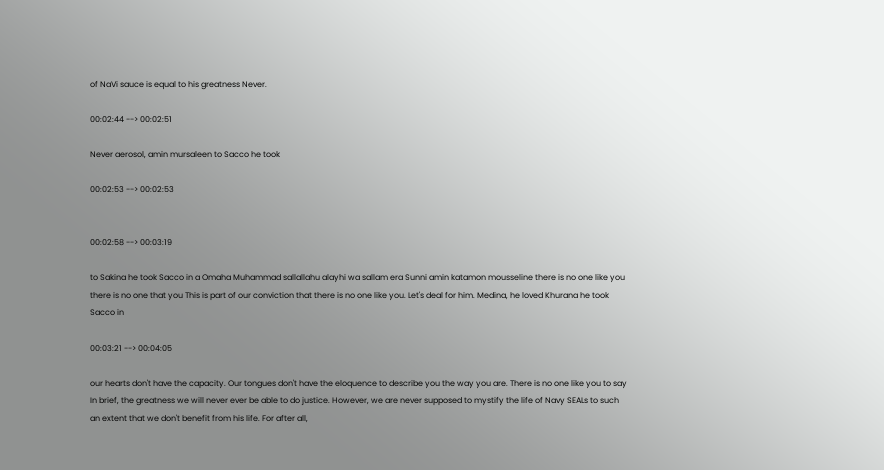of NaVi sauce is equal to his greatness Never.

00:02:44 --> 00:02:51

Never aerosol, amin mursaleen to Sacco he took

00:02:53 --> 00:02:53


00:02:58 --> 00:03:19

to Sakina he took Sacco in a Omaha Muhammad sallallahu alayhi wa sallam era Sunni amin katamon mousseline there is no one like you there is no one that you This is part of our conviction that there is no one like you. Let's deal for him. Medina, he loved Khurana he took Sacco in

00:03:21 --> 00:04:05

our hearts don't have the capacity. Our tongues don't have the eloquence to describe you the way you are. There is no one like you to say In brief, the greatness we will never ever be able to do justice. However, we are never supposed to mystify the life of Navy SEALs to such an extent that we don't benefit from his life. For after all,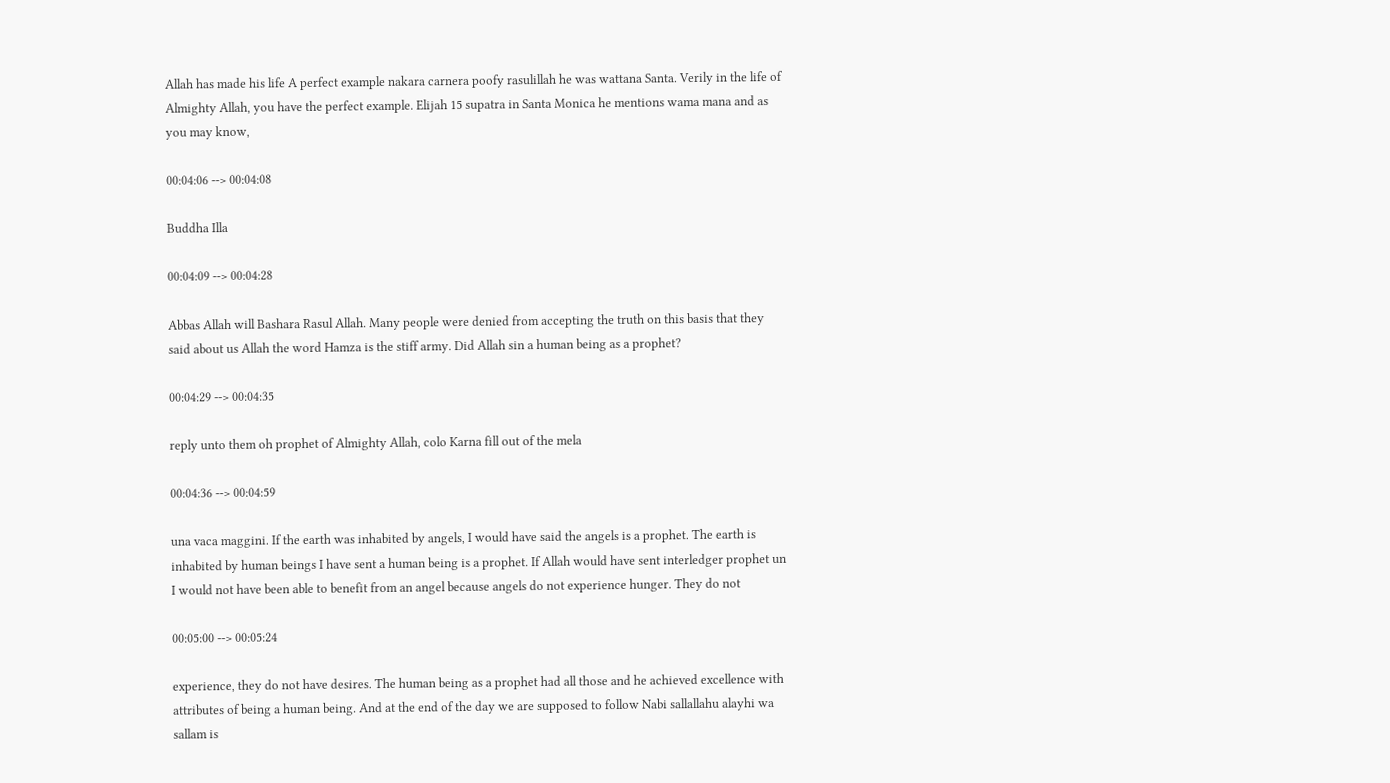Allah has made his life A perfect example nakara carnera poofy rasulillah he was wattana Santa. Verily in the life of Almighty Allah, you have the perfect example. Elijah 15 supatra in Santa Monica he mentions wama mana and as you may know,

00:04:06 --> 00:04:08

Buddha Illa

00:04:09 --> 00:04:28

Abbas Allah will Bashara Rasul Allah. Many people were denied from accepting the truth on this basis that they said about us Allah the word Hamza is the stiff army. Did Allah sin a human being as a prophet?

00:04:29 --> 00:04:35

reply unto them oh prophet of Almighty Allah, colo Karna fill out of the mela

00:04:36 --> 00:04:59

una vaca maggini. If the earth was inhabited by angels, I would have said the angels is a prophet. The earth is inhabited by human beings I have sent a human being is a prophet. If Allah would have sent interledger prophet un I would not have been able to benefit from an angel because angels do not experience hunger. They do not

00:05:00 --> 00:05:24

experience, they do not have desires. The human being as a prophet had all those and he achieved excellence with attributes of being a human being. And at the end of the day we are supposed to follow Nabi sallallahu alayhi wa sallam is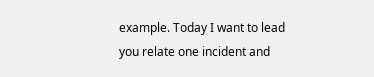example. Today I want to lead you relate one incident and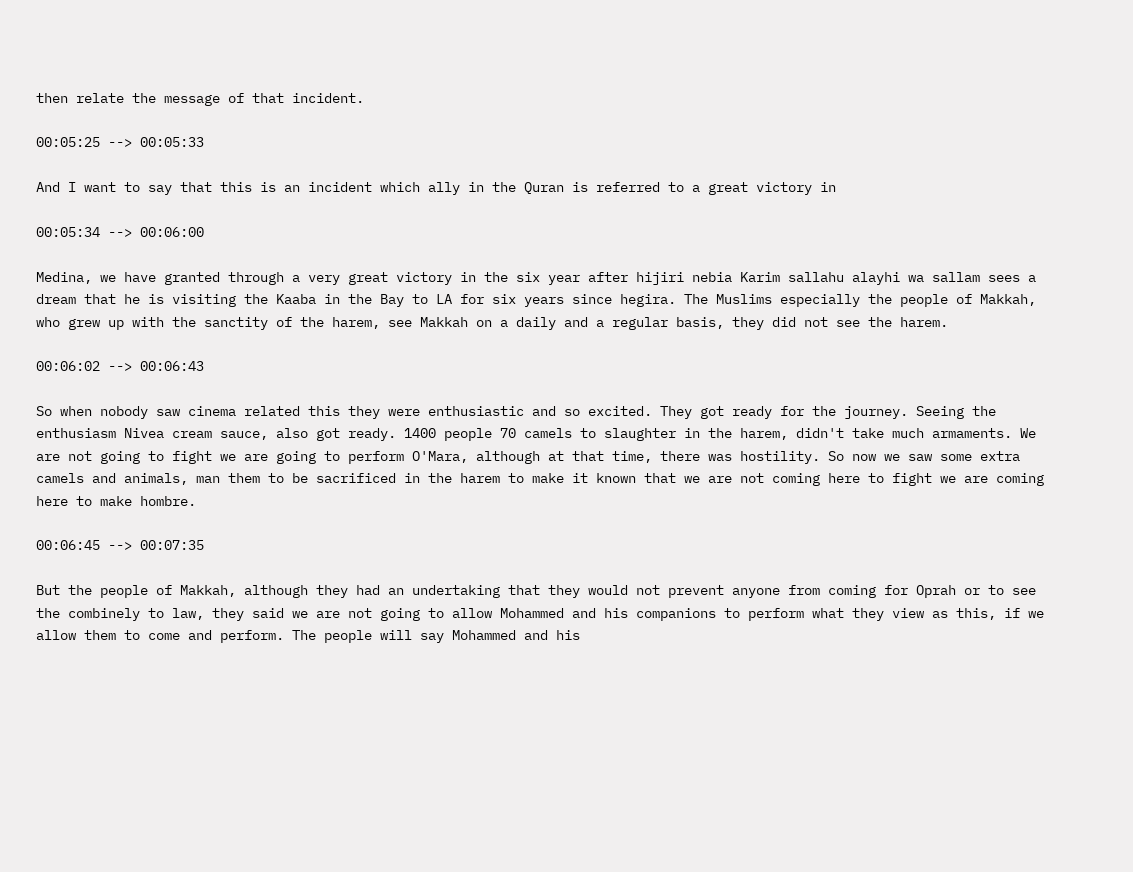then relate the message of that incident.

00:05:25 --> 00:05:33

And I want to say that this is an incident which ally in the Quran is referred to a great victory in

00:05:34 --> 00:06:00

Medina, we have granted through a very great victory in the six year after hijiri nebia Karim sallahu alayhi wa sallam sees a dream that he is visiting the Kaaba in the Bay to LA for six years since hegira. The Muslims especially the people of Makkah, who grew up with the sanctity of the harem, see Makkah on a daily and a regular basis, they did not see the harem.

00:06:02 --> 00:06:43

So when nobody saw cinema related this they were enthusiastic and so excited. They got ready for the journey. Seeing the enthusiasm Nivea cream sauce, also got ready. 1400 people 70 camels to slaughter in the harem, didn't take much armaments. We are not going to fight we are going to perform O'Mara, although at that time, there was hostility. So now we saw some extra camels and animals, man them to be sacrificed in the harem to make it known that we are not coming here to fight we are coming here to make hombre.

00:06:45 --> 00:07:35

But the people of Makkah, although they had an undertaking that they would not prevent anyone from coming for Oprah or to see the combinely to law, they said we are not going to allow Mohammed and his companions to perform what they view as this, if we allow them to come and perform. The people will say Mohammed and his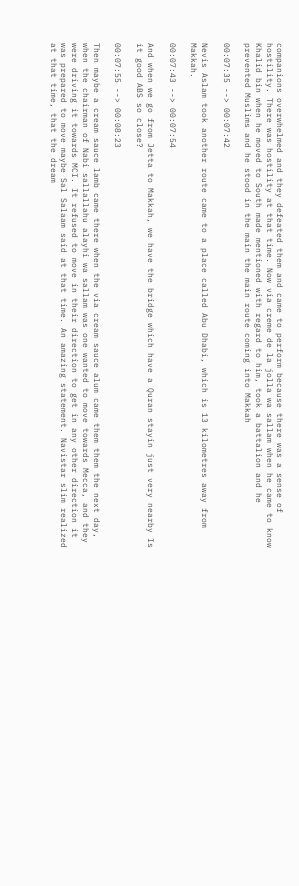companions overwhelmed and they defeated them and came to perform because there was a sense of hostility. There was hostility at that time. Now via creme de la jolla wa sallam when he came to know Khalid bin when he moved to South made mentioned with regard to him, took a battalion and he prevented Muslims and he stood in the main the main route coming into Makkah

00:07:35 --> 00:07:42

Nevis Aslam took another route came to a place called Abu Dhabi, which is 13 kilometres away from Makkah.

00:07:43 --> 00:07:54

And when we go from Jetta to Makkah, we have the bridge which have a Quran stayin just very nearby Is it good ABS so close?

00:07:55 --> 00:08:23

Then maybe a cream sauce lamb came there when the via cream sauce alum came them them the next day, when the chairman of Nabi sallallahu alayhi wa sallam was one wanted to move towards Mecca, and they were driving it towards MCI. It refused to move in their direction to get in any other direction it was prepared to move maybe Sal Salaam said at that time. An amazing statement. Navistar slim realized at that time, that the dream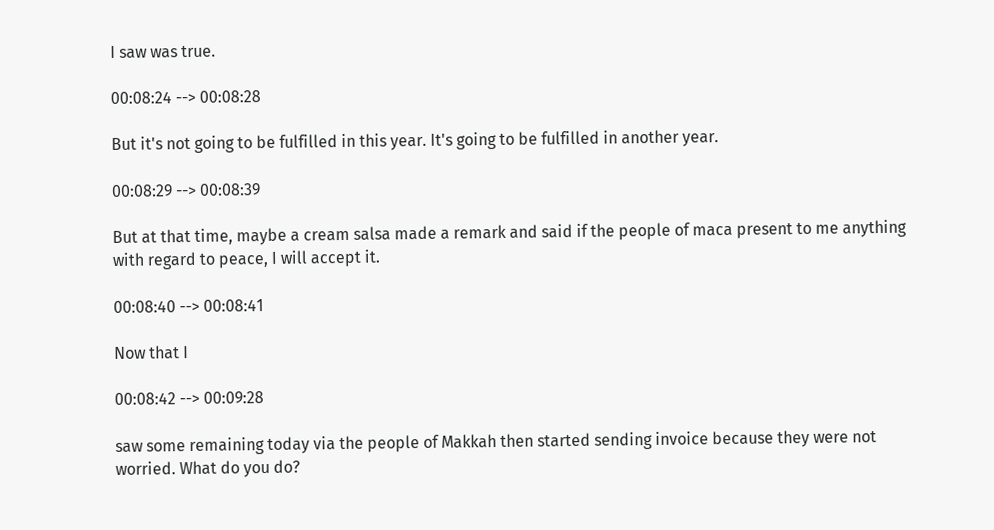I saw was true.

00:08:24 --> 00:08:28

But it's not going to be fulfilled in this year. It's going to be fulfilled in another year.

00:08:29 --> 00:08:39

But at that time, maybe a cream salsa made a remark and said if the people of maca present to me anything with regard to peace, I will accept it.

00:08:40 --> 00:08:41

Now that I

00:08:42 --> 00:09:28

saw some remaining today via the people of Makkah then started sending invoice because they were not worried. What do you do?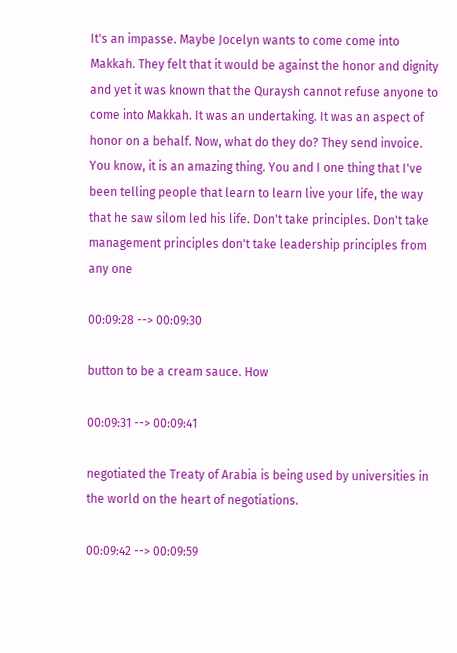It's an impasse. Maybe Jocelyn wants to come come into Makkah. They felt that it would be against the honor and dignity and yet it was known that the Quraysh cannot refuse anyone to come into Makkah. It was an undertaking. It was an aspect of honor on a behalf. Now, what do they do? They send invoice. You know, it is an amazing thing. You and I one thing that I've been telling people that learn to learn live your life, the way that he saw silom led his life. Don't take principles. Don't take management principles don't take leadership principles from any one

00:09:28 --> 00:09:30

button to be a cream sauce. How

00:09:31 --> 00:09:41

negotiated the Treaty of Arabia is being used by universities in the world on the heart of negotiations.

00:09:42 --> 00:09:59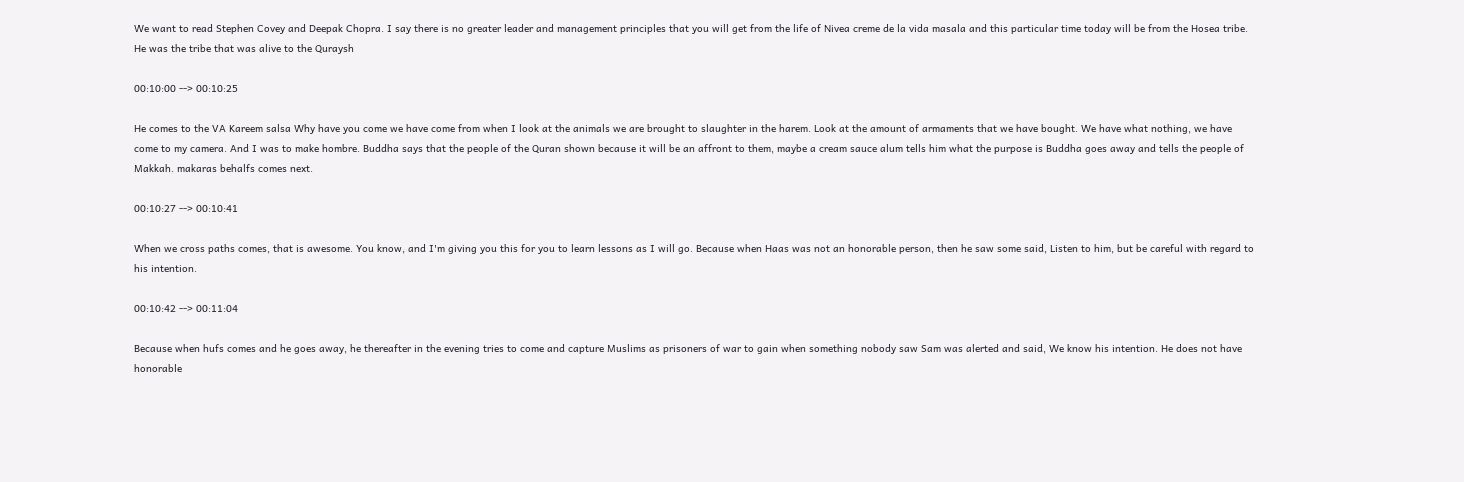We want to read Stephen Covey and Deepak Chopra. I say there is no greater leader and management principles that you will get from the life of Nivea creme de la vida masala and this particular time today will be from the Hosea tribe. He was the tribe that was alive to the Quraysh

00:10:00 --> 00:10:25

He comes to the VA Kareem salsa Why have you come we have come from when I look at the animals we are brought to slaughter in the harem. Look at the amount of armaments that we have bought. We have what nothing, we have come to my camera. And I was to make hombre. Buddha says that the people of the Quran shown because it will be an affront to them, maybe a cream sauce alum tells him what the purpose is Buddha goes away and tells the people of Makkah. makaras behalfs comes next.

00:10:27 --> 00:10:41

When we cross paths comes, that is awesome. You know, and I'm giving you this for you to learn lessons as I will go. Because when Haas was not an honorable person, then he saw some said, Listen to him, but be careful with regard to his intention.

00:10:42 --> 00:11:04

Because when hufs comes and he goes away, he thereafter in the evening tries to come and capture Muslims as prisoners of war to gain when something nobody saw Sam was alerted and said, We know his intention. He does not have honorable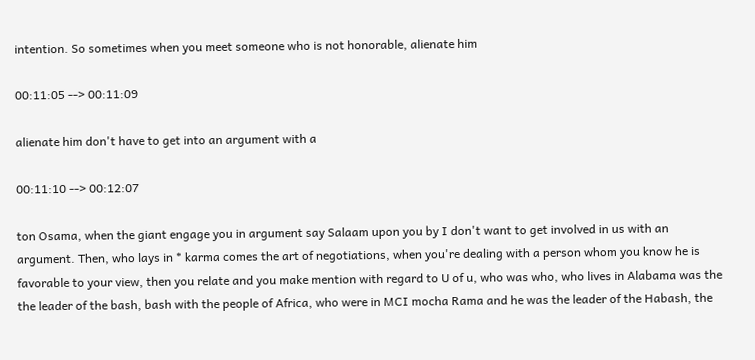intention. So sometimes when you meet someone who is not honorable, alienate him

00:11:05 --> 00:11:09

alienate him don't have to get into an argument with a

00:11:10 --> 00:12:07

ton Osama, when the giant engage you in argument say Salaam upon you by I don't want to get involved in us with an argument. Then, who lays in * karma comes the art of negotiations, when you're dealing with a person whom you know he is favorable to your view, then you relate and you make mention with regard to U of u, who was who, who lives in Alabama was the the leader of the bash, bash with the people of Africa, who were in MCI mocha Rama and he was the leader of the Habash, the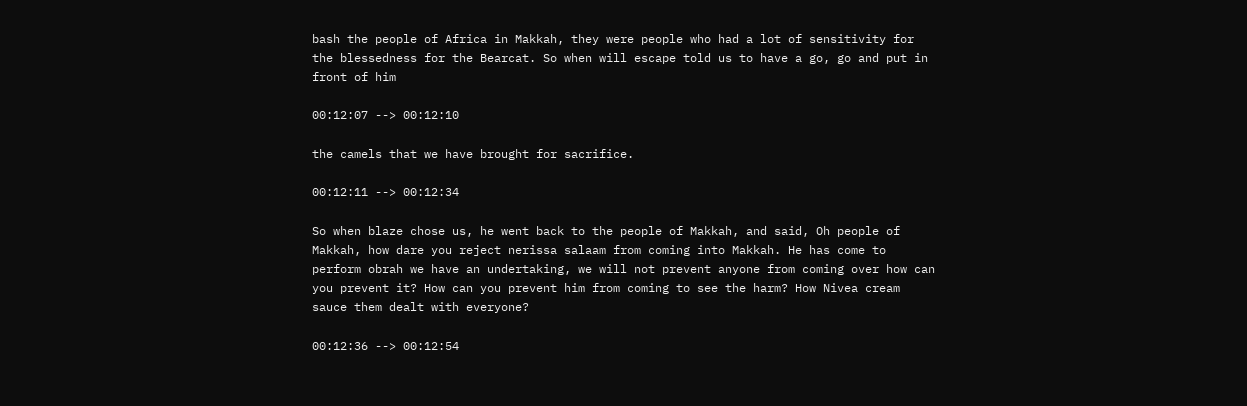bash the people of Africa in Makkah, they were people who had a lot of sensitivity for the blessedness for the Bearcat. So when will escape told us to have a go, go and put in front of him

00:12:07 --> 00:12:10

the camels that we have brought for sacrifice.

00:12:11 --> 00:12:34

So when blaze chose us, he went back to the people of Makkah, and said, Oh people of Makkah, how dare you reject nerissa salaam from coming into Makkah. He has come to perform obrah we have an undertaking, we will not prevent anyone from coming over how can you prevent it? How can you prevent him from coming to see the harm? How Nivea cream sauce them dealt with everyone?

00:12:36 --> 00:12:54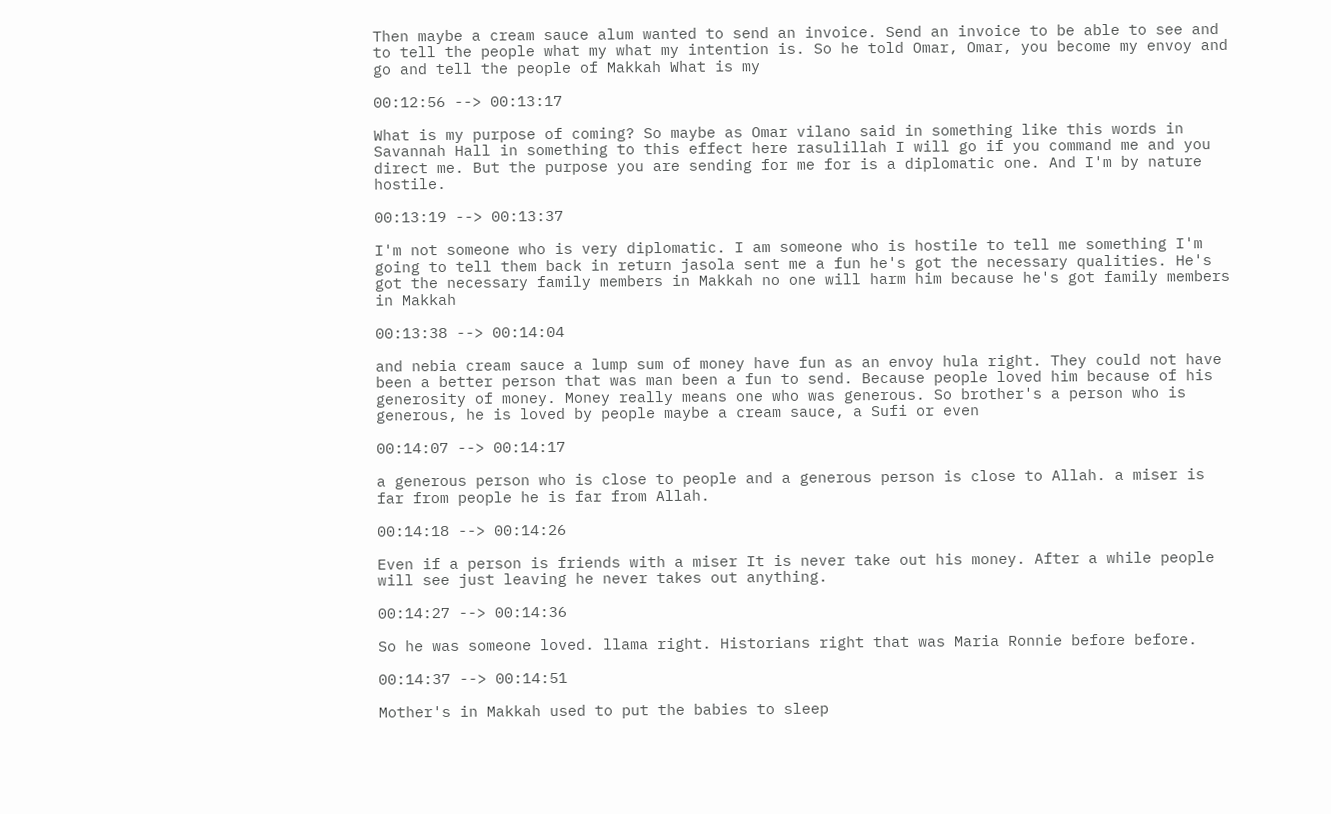Then maybe a cream sauce alum wanted to send an invoice. Send an invoice to be able to see and to tell the people what my what my intention is. So he told Omar, Omar, you become my envoy and go and tell the people of Makkah What is my

00:12:56 --> 00:13:17

What is my purpose of coming? So maybe as Omar vilano said in something like this words in Savannah Hall in something to this effect here rasulillah I will go if you command me and you direct me. But the purpose you are sending for me for is a diplomatic one. And I'm by nature hostile.

00:13:19 --> 00:13:37

I'm not someone who is very diplomatic. I am someone who is hostile to tell me something I'm going to tell them back in return jasola sent me a fun he's got the necessary qualities. He's got the necessary family members in Makkah no one will harm him because he's got family members in Makkah

00:13:38 --> 00:14:04

and nebia cream sauce a lump sum of money have fun as an envoy hula right. They could not have been a better person that was man been a fun to send. Because people loved him because of his generosity of money. Money really means one who was generous. So brother's a person who is generous, he is loved by people maybe a cream sauce, a Sufi or even

00:14:07 --> 00:14:17

a generous person who is close to people and a generous person is close to Allah. a miser is far from people he is far from Allah.

00:14:18 --> 00:14:26

Even if a person is friends with a miser It is never take out his money. After a while people will see just leaving he never takes out anything.

00:14:27 --> 00:14:36

So he was someone loved. llama right. Historians right that was Maria Ronnie before before.

00:14:37 --> 00:14:51

Mother's in Makkah used to put the babies to sleep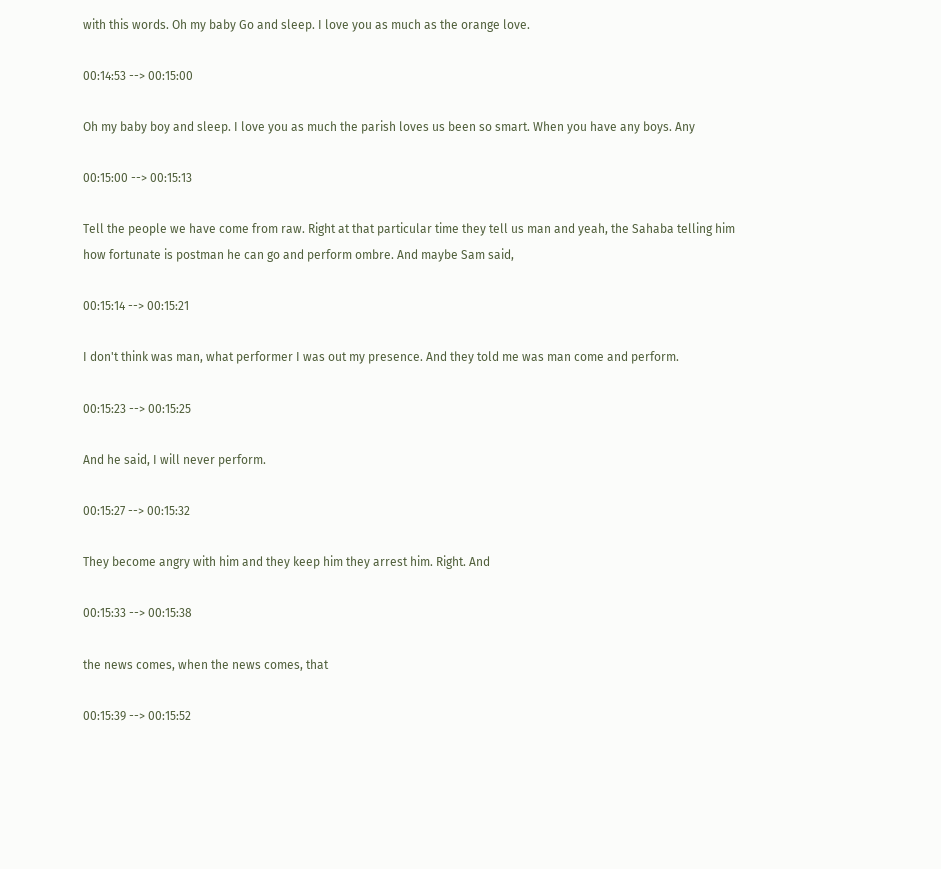with this words. Oh my baby Go and sleep. I love you as much as the orange love.

00:14:53 --> 00:15:00

Oh my baby boy and sleep. I love you as much the parish loves us been so smart. When you have any boys. Any

00:15:00 --> 00:15:13

Tell the people we have come from raw. Right at that particular time they tell us man and yeah, the Sahaba telling him how fortunate is postman he can go and perform ombre. And maybe Sam said,

00:15:14 --> 00:15:21

I don't think was man, what performer I was out my presence. And they told me was man come and perform.

00:15:23 --> 00:15:25

And he said, I will never perform.

00:15:27 --> 00:15:32

They become angry with him and they keep him they arrest him. Right. And

00:15:33 --> 00:15:38

the news comes, when the news comes, that

00:15:39 --> 00:15:52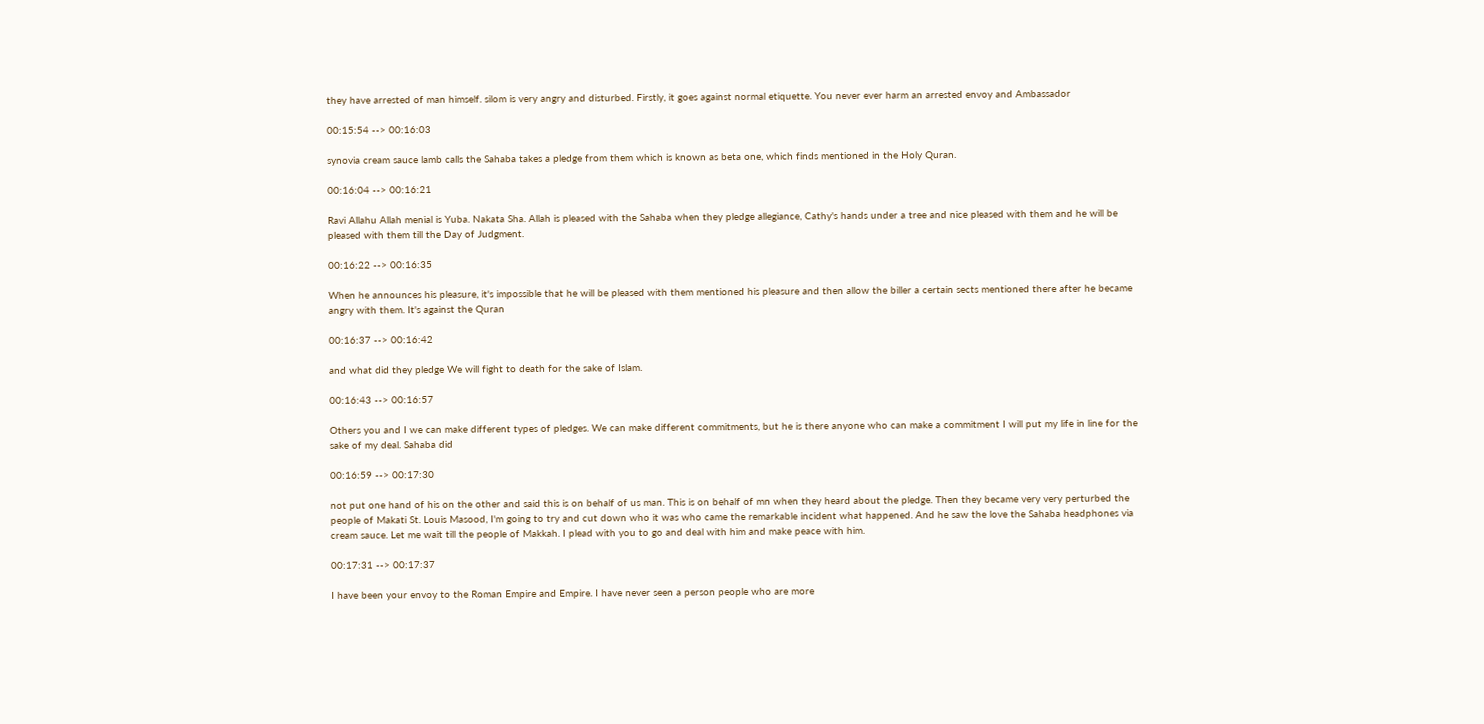they have arrested of man himself. silom is very angry and disturbed. Firstly, it goes against normal etiquette. You never ever harm an arrested envoy and Ambassador

00:15:54 --> 00:16:03

synovia cream sauce lamb calls the Sahaba takes a pledge from them which is known as beta one, which finds mentioned in the Holy Quran.

00:16:04 --> 00:16:21

Ravi Allahu Allah menial is Yuba. Nakata Sha. Allah is pleased with the Sahaba when they pledge allegiance, Cathy's hands under a tree and nice pleased with them and he will be pleased with them till the Day of Judgment.

00:16:22 --> 00:16:35

When he announces his pleasure, it's impossible that he will be pleased with them mentioned his pleasure and then allow the biller a certain sects mentioned there after he became angry with them. It's against the Quran

00:16:37 --> 00:16:42

and what did they pledge We will fight to death for the sake of Islam.

00:16:43 --> 00:16:57

Others you and I we can make different types of pledges. We can make different commitments, but he is there anyone who can make a commitment I will put my life in line for the sake of my deal. Sahaba did

00:16:59 --> 00:17:30

not put one hand of his on the other and said this is on behalf of us man. This is on behalf of mn when they heard about the pledge. Then they became very very perturbed the people of Makati St. Louis Masood, I'm going to try and cut down who it was who came the remarkable incident what happened. And he saw the love the Sahaba headphones via cream sauce. Let me wait till the people of Makkah. I plead with you to go and deal with him and make peace with him.

00:17:31 --> 00:17:37

I have been your envoy to the Roman Empire and Empire. I have never seen a person people who are more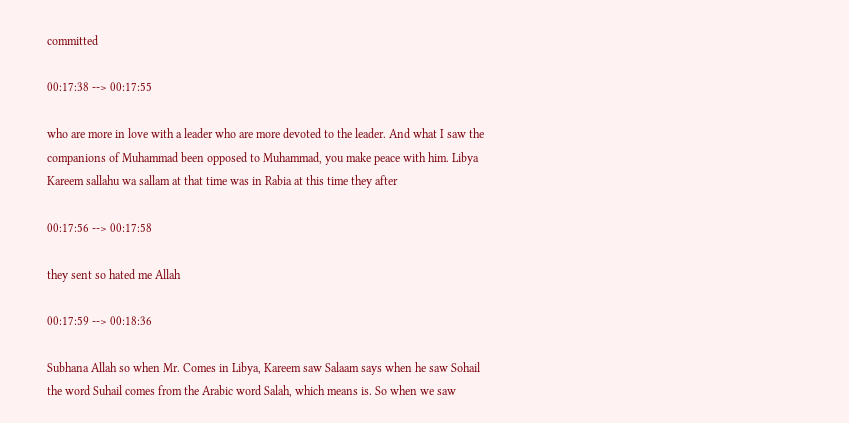committed

00:17:38 --> 00:17:55

who are more in love with a leader who are more devoted to the leader. And what I saw the companions of Muhammad been opposed to Muhammad, you make peace with him. Libya Kareem sallahu wa sallam at that time was in Rabia at this time they after

00:17:56 --> 00:17:58

they sent so hated me Allah

00:17:59 --> 00:18:36

Subhana Allah so when Mr. Comes in Libya, Kareem saw Salaam says when he saw Sohail the word Suhail comes from the Arabic word Salah, which means is. So when we saw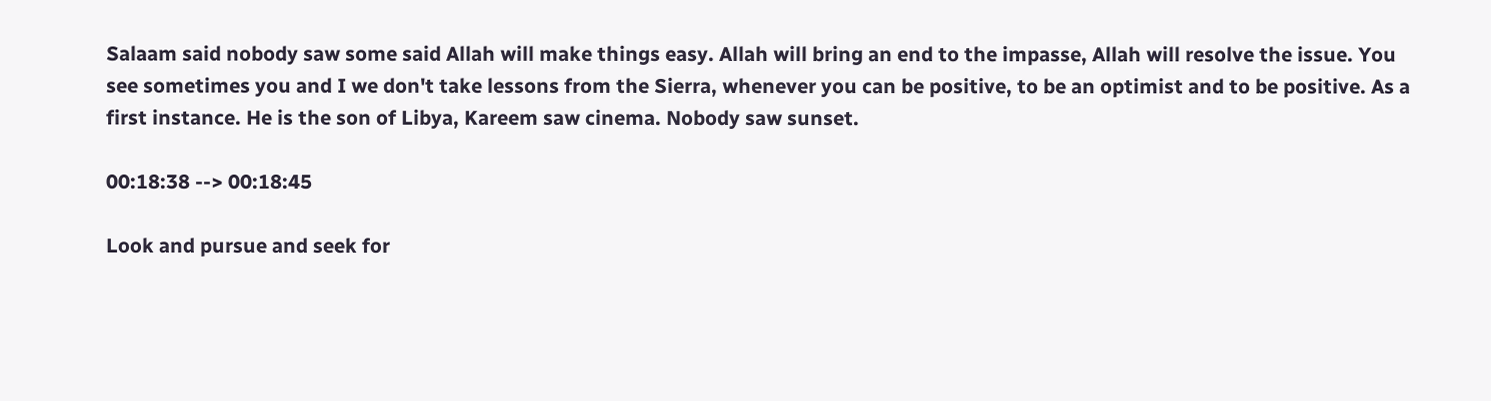Salaam said nobody saw some said Allah will make things easy. Allah will bring an end to the impasse, Allah will resolve the issue. You see sometimes you and I we don't take lessons from the Sierra, whenever you can be positive, to be an optimist and to be positive. As a first instance. He is the son of Libya, Kareem saw cinema. Nobody saw sunset.

00:18:38 --> 00:18:45

Look and pursue and seek for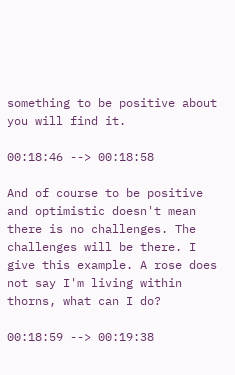something to be positive about you will find it.

00:18:46 --> 00:18:58

And of course to be positive and optimistic doesn't mean there is no challenges. The challenges will be there. I give this example. A rose does not say I'm living within thorns, what can I do?

00:18:59 --> 00:19:38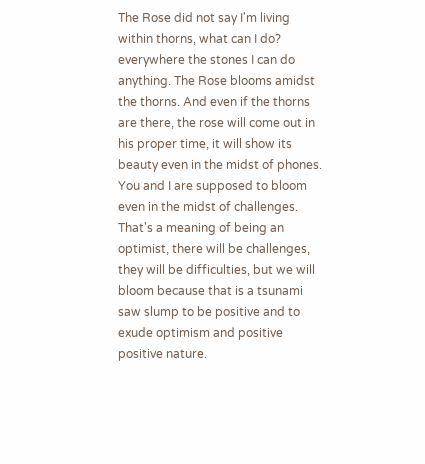The Rose did not say I'm living within thorns, what can I do? everywhere the stones I can do anything. The Rose blooms amidst the thorns. And even if the thorns are there, the rose will come out in his proper time, it will show its beauty even in the midst of phones. You and I are supposed to bloom even in the midst of challenges. That's a meaning of being an optimist, there will be challenges, they will be difficulties, but we will bloom because that is a tsunami saw slump to be positive and to exude optimism and positive positive nature.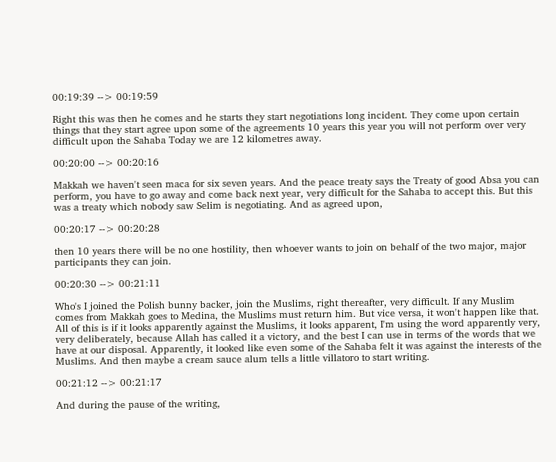00:19:39 --> 00:19:59

Right this was then he comes and he starts they start negotiations long incident. They come upon certain things that they start agree upon some of the agreements 10 years this year you will not perform over very difficult upon the Sahaba Today we are 12 kilometres away.

00:20:00 --> 00:20:16

Makkah we haven't seen maca for six seven years. And the peace treaty says the Treaty of good Absa you can perform, you have to go away and come back next year, very difficult for the Sahaba to accept this. But this was a treaty which nobody saw Selim is negotiating. And as agreed upon,

00:20:17 --> 00:20:28

then 10 years there will be no one hostility, then whoever wants to join on behalf of the two major, major participants they can join.

00:20:30 --> 00:21:11

Who's I joined the Polish bunny backer, join the Muslims, right thereafter, very difficult. If any Muslim comes from Makkah goes to Medina, the Muslims must return him. But vice versa, it won't happen like that. All of this is if it looks apparently against the Muslims, it looks apparent, I'm using the word apparently very, very deliberately, because Allah has called it a victory, and the best I can use in terms of the words that we have at our disposal. Apparently, it looked like even some of the Sahaba felt it was against the interests of the Muslims. And then maybe a cream sauce alum tells a little villatoro to start writing.

00:21:12 --> 00:21:17

And during the pause of the writing,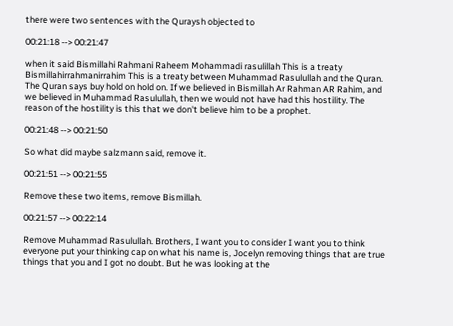there were two sentences with the Quraysh objected to

00:21:18 --> 00:21:47

when it said Bismillahi Rahmani Raheem Mohammadi rasulillah This is a treaty Bismillahirrahmanirrahim This is a treaty between Muhammad Rasulullah and the Quran. The Quran says buy hold on hold on. If we believed in Bismillah Ar Rahman AR Rahim, and we believed in Muhammad Rasulullah, then we would not have had this hostility. The reason of the hostility is this that we don't believe him to be a prophet.

00:21:48 --> 00:21:50

So what did maybe salzmann said, remove it.

00:21:51 --> 00:21:55

Remove these two items, remove Bismillah.

00:21:57 --> 00:22:14

Remove Muhammad Rasulullah. Brothers, I want you to consider I want you to think everyone put your thinking cap on what his name is, Jocelyn removing things that are true things that you and I got no doubt. But he was looking at the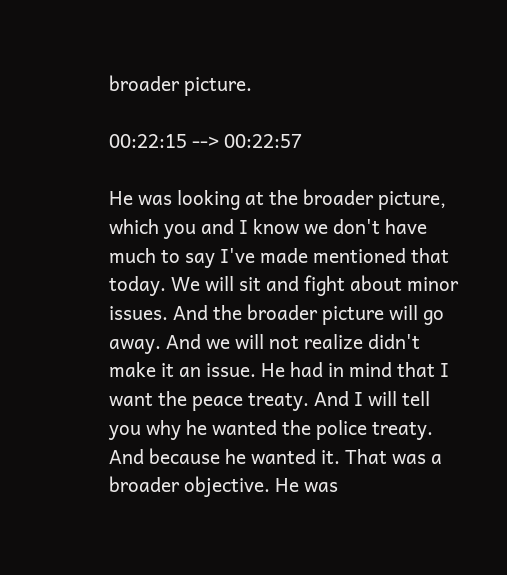broader picture.

00:22:15 --> 00:22:57

He was looking at the broader picture, which you and I know we don't have much to say I've made mentioned that today. We will sit and fight about minor issues. And the broader picture will go away. And we will not realize didn't make it an issue. He had in mind that I want the peace treaty. And I will tell you why he wanted the police treaty. And because he wanted it. That was a broader objective. He was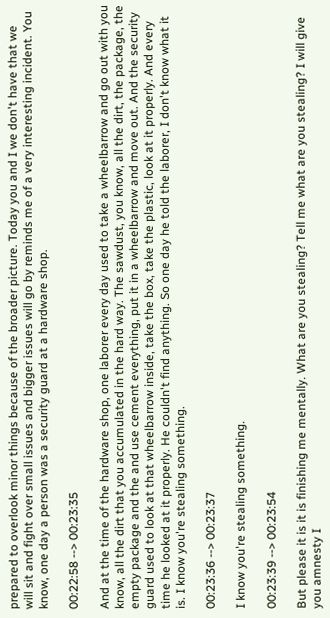prepared to overlook minor things because of the broader picture. Today you and I we don't have that we will sit and fight over small issues and bigger issues will go by reminds me of a very interesting incident. You know, one day a person was a security guard at a hardware shop.

00:22:58 --> 00:23:35

And at the time of the hardware shop, one laborer every day used to take a wheelbarrow and go out with you know, all the dirt that you accumulated in the hard way. The sawdust, you know, all the dirt, the package, the empty package and the and use cement everything, put it in a wheelbarrow and move out. And the security guard used to look at that wheelbarrow inside, take the box, take the plastic, look at it properly. And every time he looked at it properly. He couldn't find anything. So one day he told the laborer, I don't know what it is. I know you're stealing something.

00:23:36 --> 00:23:37

I know you're stealing something.

00:23:39 --> 00:23:54

But please it is it is finishing me mentally. What are you stealing? Tell me what are you stealing? I will give you amnesty I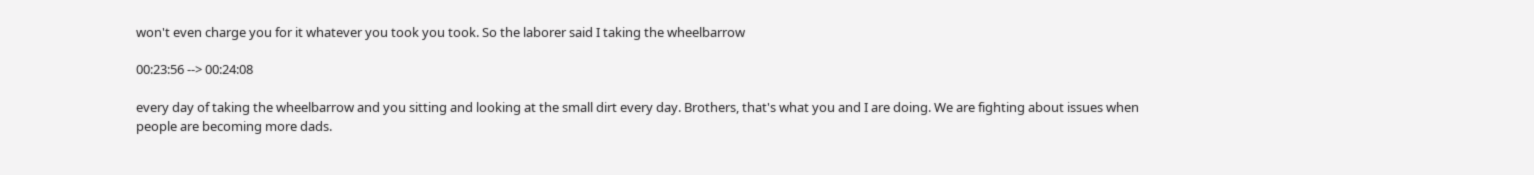won't even charge you for it whatever you took you took. So the laborer said I taking the wheelbarrow

00:23:56 --> 00:24:08

every day of taking the wheelbarrow and you sitting and looking at the small dirt every day. Brothers, that's what you and I are doing. We are fighting about issues when people are becoming more dads.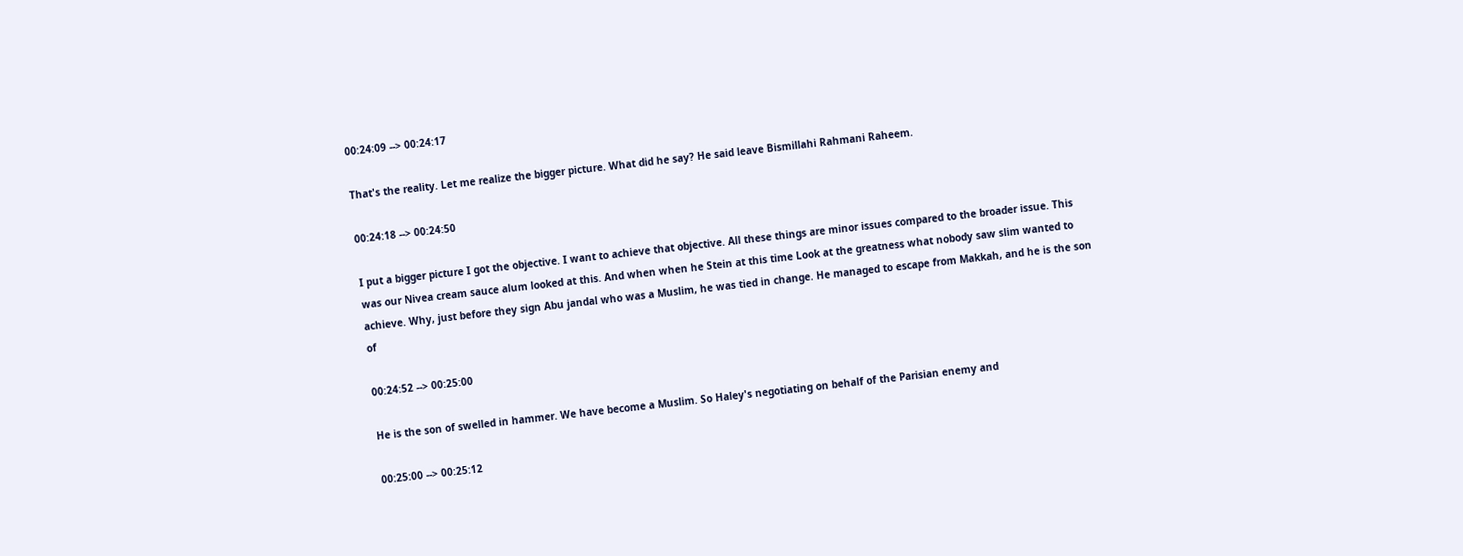00:24:09 --> 00:24:17

That's the reality. Let me realize the bigger picture. What did he say? He said leave Bismillahi Rahmani Raheem.

00:24:18 --> 00:24:50

I put a bigger picture I got the objective. I want to achieve that objective. All these things are minor issues compared to the broader issue. This was our Nivea cream sauce alum looked at this. And when when he Stein at this time Look at the greatness what nobody saw slim wanted to achieve. Why, just before they sign Abu jandal who was a Muslim, he was tied in change. He managed to escape from Makkah, and he is the son of

00:24:52 --> 00:25:00

He is the son of swelled in hammer. We have become a Muslim. So Haley's negotiating on behalf of the Parisian enemy and

00:25:00 --> 00:25:12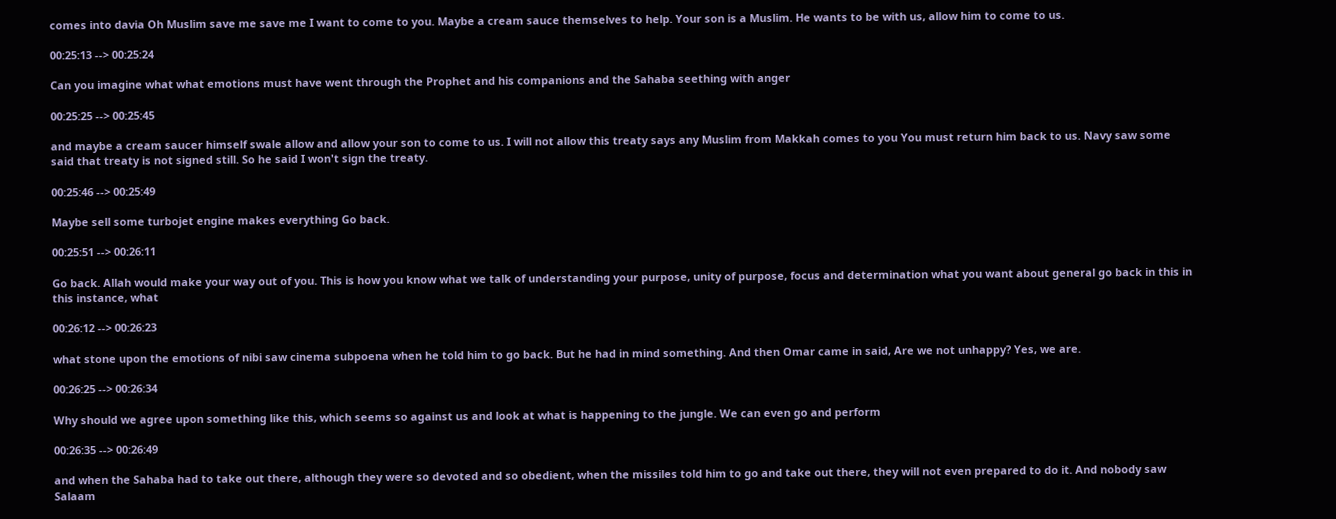comes into davia Oh Muslim save me save me I want to come to you. Maybe a cream sauce themselves to help. Your son is a Muslim. He wants to be with us, allow him to come to us.

00:25:13 --> 00:25:24

Can you imagine what what emotions must have went through the Prophet and his companions and the Sahaba seething with anger

00:25:25 --> 00:25:45

and maybe a cream saucer himself swale allow and allow your son to come to us. I will not allow this treaty says any Muslim from Makkah comes to you You must return him back to us. Navy saw some said that treaty is not signed still. So he said I won't sign the treaty.

00:25:46 --> 00:25:49

Maybe sell some turbojet engine makes everything Go back.

00:25:51 --> 00:26:11

Go back. Allah would make your way out of you. This is how you know what we talk of understanding your purpose, unity of purpose, focus and determination what you want about general go back in this in this instance, what

00:26:12 --> 00:26:23

what stone upon the emotions of nibi saw cinema subpoena when he told him to go back. But he had in mind something. And then Omar came in said, Are we not unhappy? Yes, we are.

00:26:25 --> 00:26:34

Why should we agree upon something like this, which seems so against us and look at what is happening to the jungle. We can even go and perform

00:26:35 --> 00:26:49

and when the Sahaba had to take out there, although they were so devoted and so obedient, when the missiles told him to go and take out there, they will not even prepared to do it. And nobody saw Salaam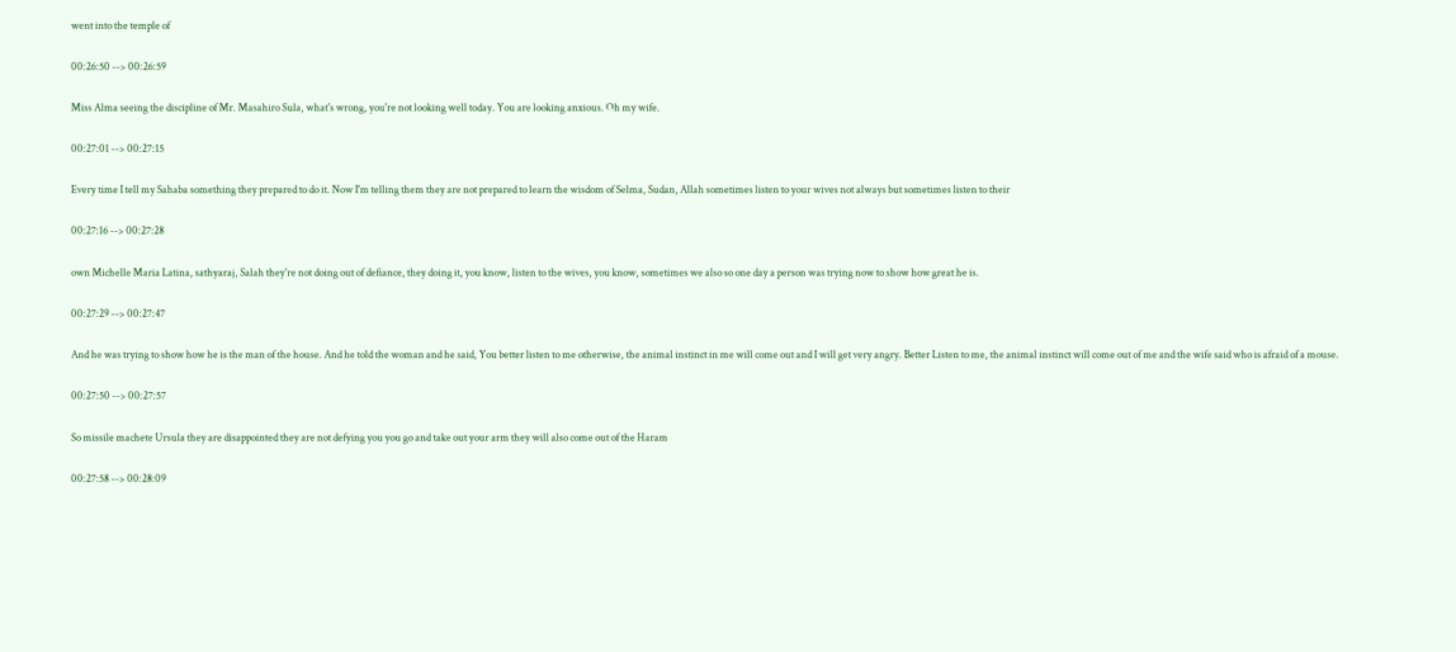went into the temple of

00:26:50 --> 00:26:59

Miss Alma seeing the discipline of Mr. Masahiro Sula, what's wrong, you're not looking well today. You are looking anxious. Oh my wife.

00:27:01 --> 00:27:15

Every time I tell my Sahaba something they prepared to do it. Now I'm telling them they are not prepared to learn the wisdom of Selma, Sudan, Allah sometimes listen to your wives not always but sometimes listen to their

00:27:16 --> 00:27:28

own Michelle Maria Latina, sathyaraj, Salah they're not doing out of defiance, they doing it, you know, listen to the wives, you know, sometimes we also so one day a person was trying now to show how great he is.

00:27:29 --> 00:27:47

And he was trying to show how he is the man of the house. And he told the woman and he said, You better listen to me otherwise, the animal instinct in me will come out and I will get very angry. Better Listen to me, the animal instinct will come out of me and the wife said who is afraid of a mouse.

00:27:50 --> 00:27:57

So missile machete Ursula they are disappointed they are not defying you you go and take out your arm they will also come out of the Haram

00:27:58 --> 00:28:09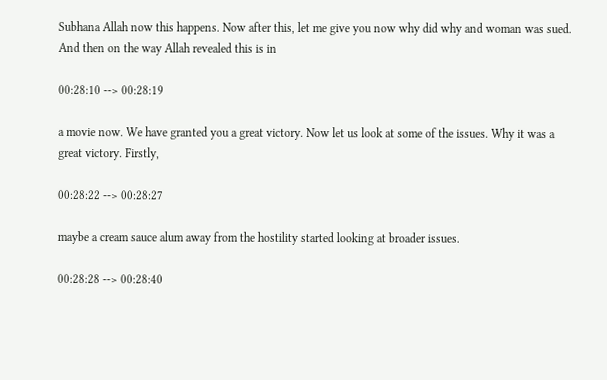Subhana Allah now this happens. Now after this, let me give you now why did why and woman was sued. And then on the way Allah revealed this is in

00:28:10 --> 00:28:19

a movie now. We have granted you a great victory. Now let us look at some of the issues. Why it was a great victory. Firstly,

00:28:22 --> 00:28:27

maybe a cream sauce alum away from the hostility started looking at broader issues.

00:28:28 --> 00:28:40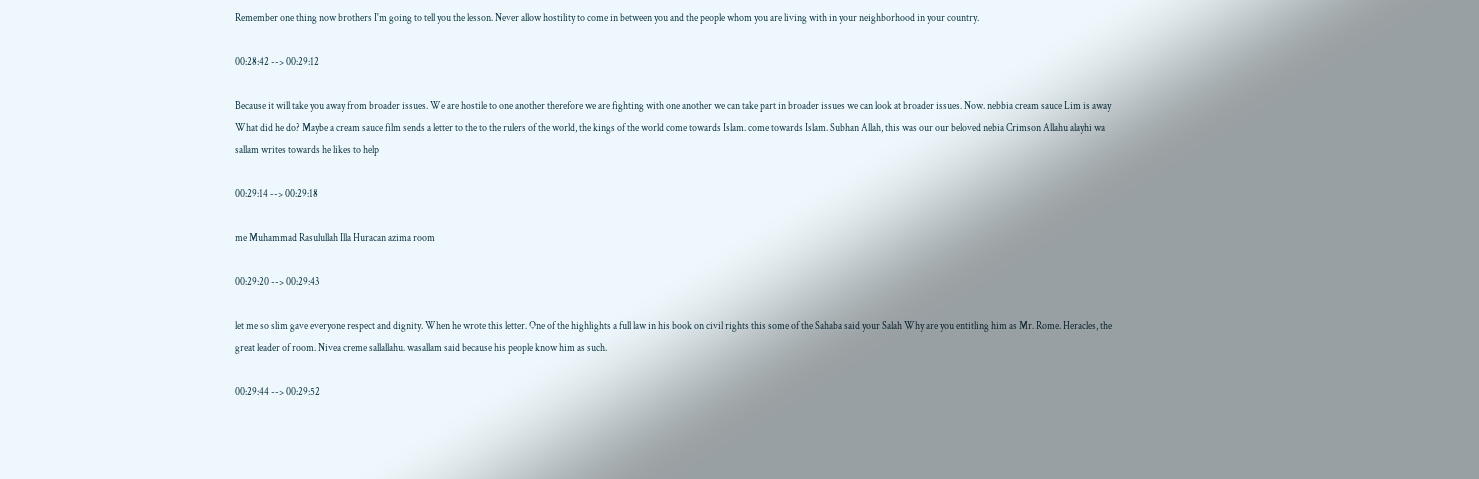Remember one thing now brothers I'm going to tell you the lesson. Never allow hostility to come in between you and the people whom you are living with in your neighborhood in your country.

00:28:42 --> 00:29:12

Because it will take you away from broader issues. We are hostile to one another therefore we are fighting with one another we can take part in broader issues we can look at broader issues. Now. nebbia cream sauce Lim is away What did he do? Maybe a cream sauce film sends a letter to the to the rulers of the world, the kings of the world come towards Islam. come towards Islam. Subhan Allah, this was our our beloved nebia Crimson Allahu alayhi wa sallam writes towards he likes to help

00:29:14 --> 00:29:18

me Muhammad Rasulullah Illa Huracan azima room

00:29:20 --> 00:29:43

let me so slim gave everyone respect and dignity. When he wrote this letter. One of the highlights a full law in his book on civil rights this some of the Sahaba said your Salah Why are you entitling him as Mr. Rome. Heracles, the great leader of room. Nivea creme sallallahu. wasallam said because his people know him as such.

00:29:44 --> 00:29:52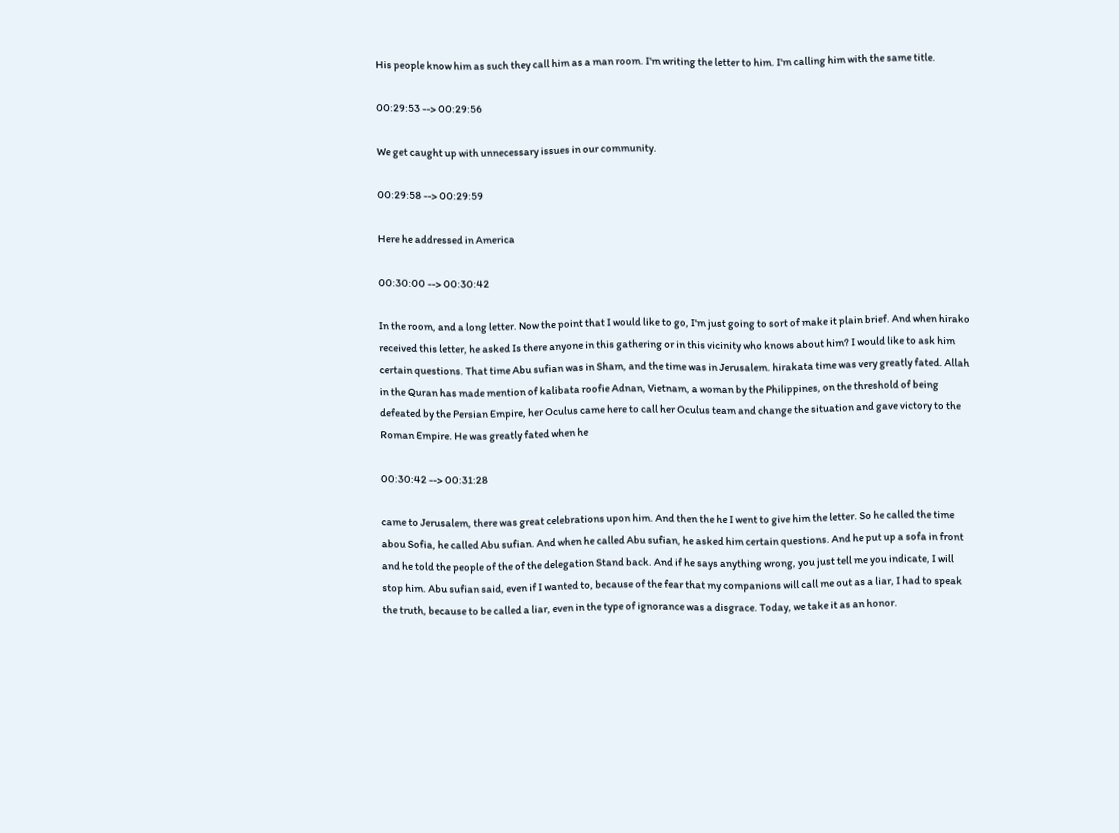His people know him as such they call him as a man room. I'm writing the letter to him. I'm calling him with the same title.

00:29:53 --> 00:29:56

We get caught up with unnecessary issues in our community.

00:29:58 --> 00:29:59

Here he addressed in America

00:30:00 --> 00:30:42

In the room, and a long letter. Now the point that I would like to go, I'm just going to sort of make it plain brief. And when hirako received this letter, he asked Is there anyone in this gathering or in this vicinity who knows about him? I would like to ask him certain questions. That time Abu sufian was in Sham, and the time was in Jerusalem. hirakata time was very greatly fated. Allah in the Quran has made mention of kalibata roofie Adnan, Vietnam, a woman by the Philippines, on the threshold of being defeated by the Persian Empire, her Oculus came here to call her Oculus team and change the situation and gave victory to the Roman Empire. He was greatly fated when he

00:30:42 --> 00:31:28

came to Jerusalem, there was great celebrations upon him. And then the he I went to give him the letter. So he called the time abou Sofia, he called Abu sufian. And when he called Abu sufian, he asked him certain questions. And he put up a sofa in front and he told the people of the of the delegation Stand back. And if he says anything wrong, you just tell me you indicate, I will stop him. Abu sufian said, even if I wanted to, because of the fear that my companions will call me out as a liar, I had to speak the truth, because to be called a liar, even in the type of ignorance was a disgrace. Today, we take it as an honor.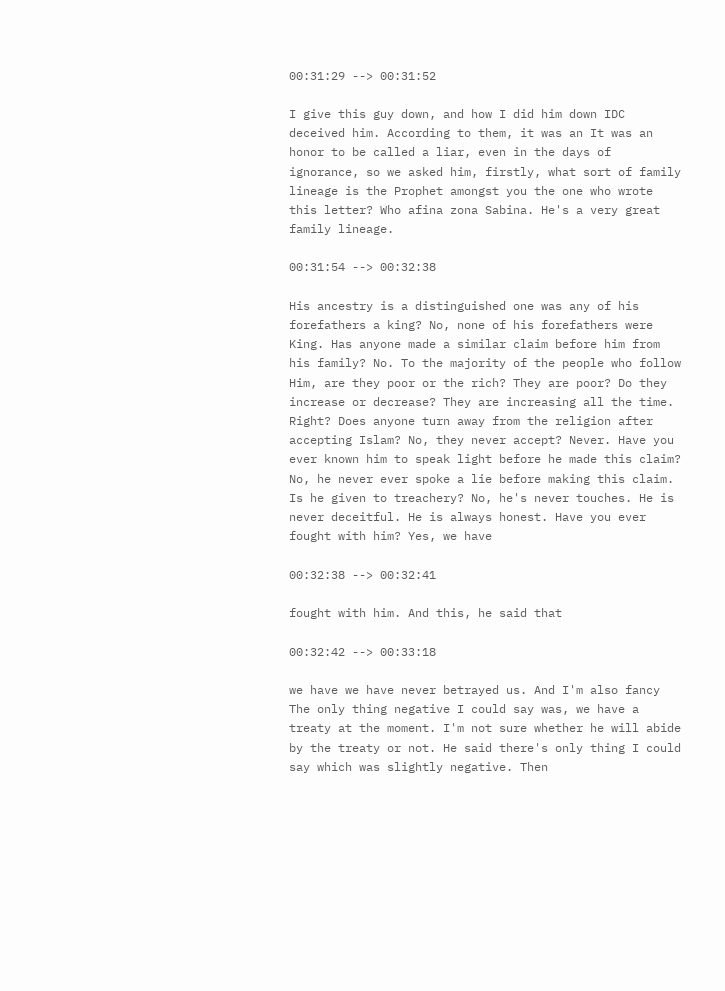00:31:29 --> 00:31:52

I give this guy down, and how I did him down IDC deceived him. According to them, it was an It was an honor to be called a liar, even in the days of ignorance, so we asked him, firstly, what sort of family lineage is the Prophet amongst you the one who wrote this letter? Who afina zona Sabina. He's a very great family lineage.

00:31:54 --> 00:32:38

His ancestry is a distinguished one was any of his forefathers a king? No, none of his forefathers were King. Has anyone made a similar claim before him from his family? No. To the majority of the people who follow Him, are they poor or the rich? They are poor? Do they increase or decrease? They are increasing all the time. Right? Does anyone turn away from the religion after accepting Islam? No, they never accept? Never. Have you ever known him to speak light before he made this claim? No, he never ever spoke a lie before making this claim. Is he given to treachery? No, he's never touches. He is never deceitful. He is always honest. Have you ever fought with him? Yes, we have

00:32:38 --> 00:32:41

fought with him. And this, he said that

00:32:42 --> 00:33:18

we have we have never betrayed us. And I'm also fancy The only thing negative I could say was, we have a treaty at the moment. I'm not sure whether he will abide by the treaty or not. He said there's only thing I could say which was slightly negative. Then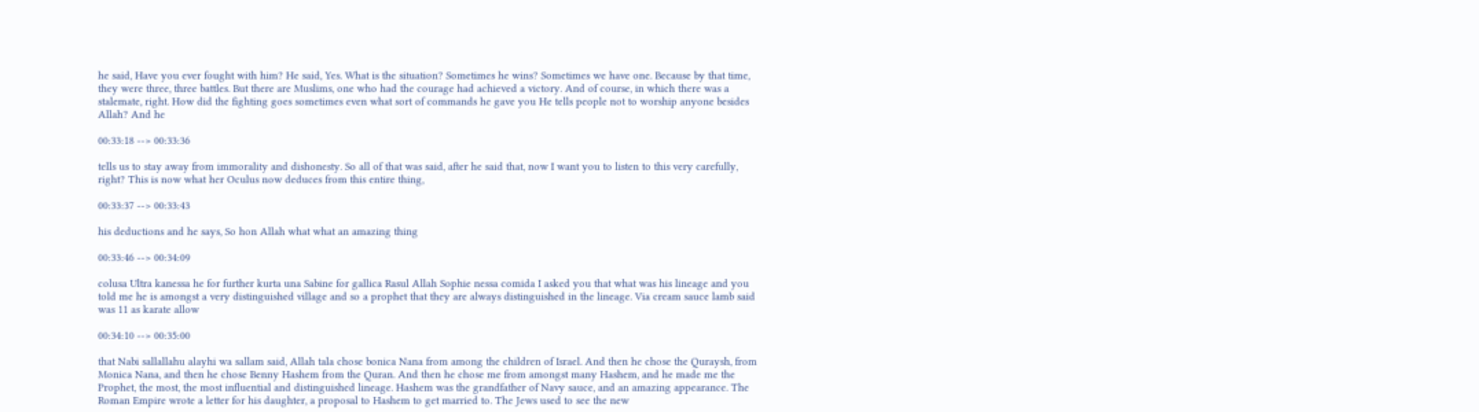he said, Have you ever fought with him? He said, Yes. What is the situation? Sometimes he wins? Sometimes we have one. Because by that time, they were three, three battles. But there are Muslims, one who had the courage had achieved a victory. And of course, in which there was a stalemate, right. How did the fighting goes sometimes even what sort of commands he gave you He tells people not to worship anyone besides Allah? And he

00:33:18 --> 00:33:36

tells us to stay away from immorality and dishonesty. So all of that was said, after he said that, now I want you to listen to this very carefully, right? This is now what her Oculus now deduces from this entire thing,

00:33:37 --> 00:33:43

his deductions and he says, So hon Allah what what an amazing thing

00:33:46 --> 00:34:09

colusa Ultra kanessa he for further kurta una Sabine for gallica Rasul Allah Sophie nessa comida I asked you that what was his lineage and you told me he is amongst a very distinguished village and so a prophet that they are always distinguished in the lineage. Via cream sauce lamb said was 11 as karate allow

00:34:10 --> 00:35:00

that Nabi sallallahu alayhi wa sallam said, Allah tala chose bonica Nana from among the children of Israel. And then he chose the Quraysh, from Monica Nana, and then he chose Benny Hashem from the Quran. And then he chose me from amongst many Hashem, and he made me the Prophet, the most, the most influential and distinguished lineage. Hashem was the grandfather of Navy sauce, and an amazing appearance. The Roman Empire wrote a letter for his daughter, a proposal to Hashem to get married to. The Jews used to see the new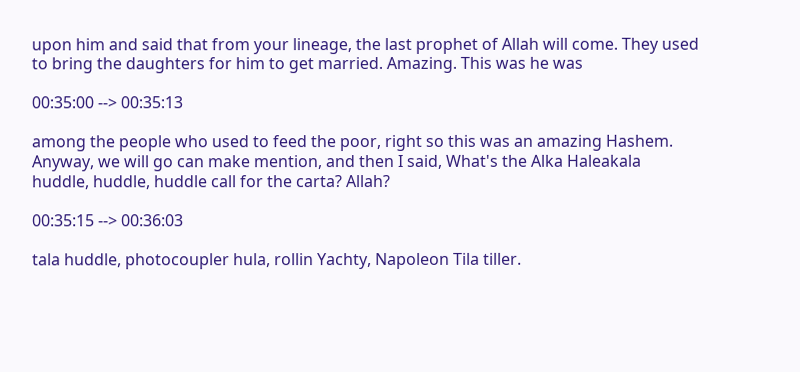upon him and said that from your lineage, the last prophet of Allah will come. They used to bring the daughters for him to get married. Amazing. This was he was

00:35:00 --> 00:35:13

among the people who used to feed the poor, right so this was an amazing Hashem. Anyway, we will go can make mention, and then I said, What's the Alka Haleakala huddle, huddle, huddle call for the carta? Allah?

00:35:15 --> 00:36:03

tala huddle, photocoupler hula, rollin Yachty, Napoleon Tila tiller.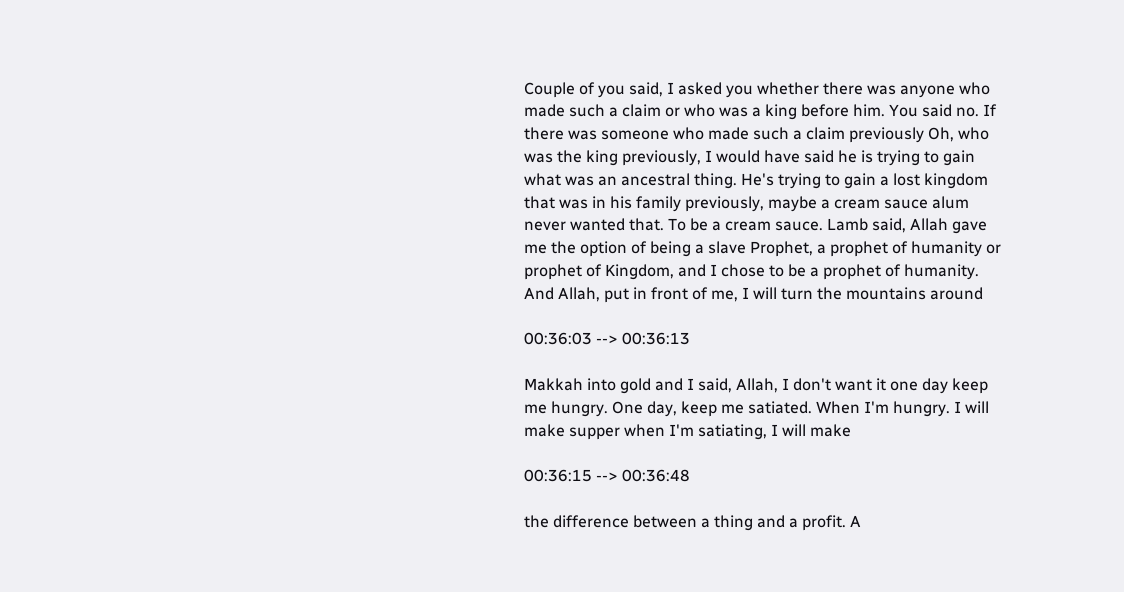Couple of you said, I asked you whether there was anyone who made such a claim or who was a king before him. You said no. If there was someone who made such a claim previously Oh, who was the king previously, I would have said he is trying to gain what was an ancestral thing. He's trying to gain a lost kingdom that was in his family previously, maybe a cream sauce alum never wanted that. To be a cream sauce. Lamb said, Allah gave me the option of being a slave Prophet, a prophet of humanity or prophet of Kingdom, and I chose to be a prophet of humanity. And Allah, put in front of me, I will turn the mountains around

00:36:03 --> 00:36:13

Makkah into gold and I said, Allah, I don't want it one day keep me hungry. One day, keep me satiated. When I'm hungry. I will make supper when I'm satiating, I will make

00:36:15 --> 00:36:48

the difference between a thing and a profit. A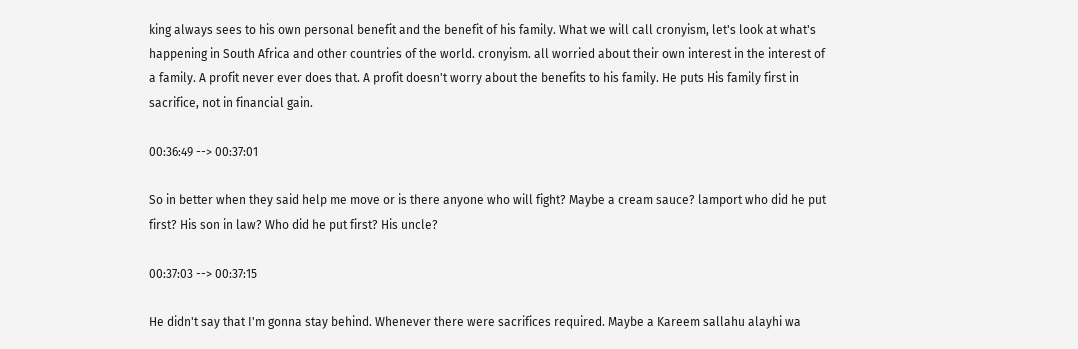king always sees to his own personal benefit and the benefit of his family. What we will call cronyism, let's look at what's happening in South Africa and other countries of the world. cronyism. all worried about their own interest in the interest of a family. A profit never ever does that. A profit doesn't worry about the benefits to his family. He puts His family first in sacrifice, not in financial gain.

00:36:49 --> 00:37:01

So in better when they said help me move or is there anyone who will fight? Maybe a cream sauce? lamport who did he put first? His son in law? Who did he put first? His uncle?

00:37:03 --> 00:37:15

He didn't say that I'm gonna stay behind. Whenever there were sacrifices required. Maybe a Kareem sallahu alayhi wa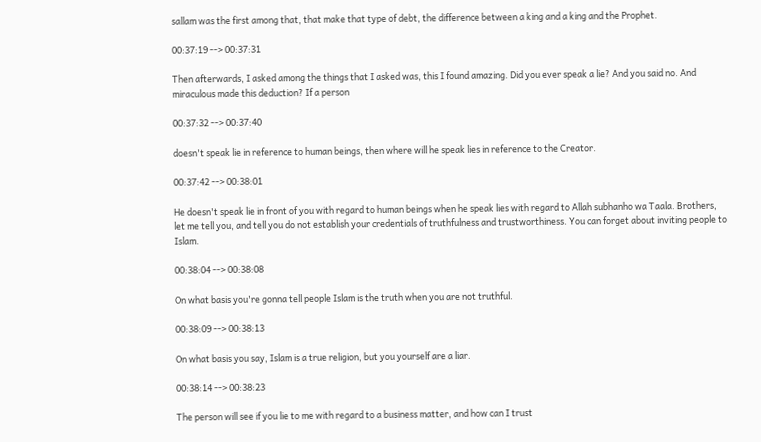sallam was the first among that, that make that type of debt, the difference between a king and a king and the Prophet.

00:37:19 --> 00:37:31

Then afterwards, I asked among the things that I asked was, this I found amazing. Did you ever speak a lie? And you said no. And miraculous made this deduction? If a person

00:37:32 --> 00:37:40

doesn't speak lie in reference to human beings, then where will he speak lies in reference to the Creator.

00:37:42 --> 00:38:01

He doesn't speak lie in front of you with regard to human beings when he speak lies with regard to Allah subhanho wa Taala. Brothers, let me tell you, and tell you do not establish your credentials of truthfulness and trustworthiness. You can forget about inviting people to Islam.

00:38:04 --> 00:38:08

On what basis you're gonna tell people Islam is the truth when you are not truthful.

00:38:09 --> 00:38:13

On what basis you say, Islam is a true religion, but you yourself are a liar.

00:38:14 --> 00:38:23

The person will see if you lie to me with regard to a business matter, and how can I trust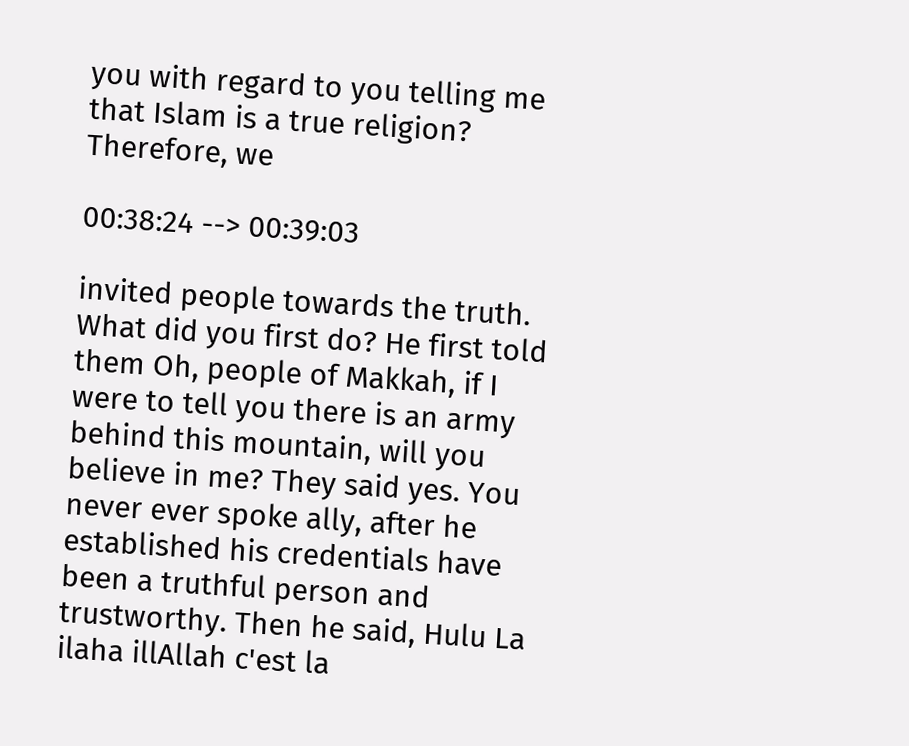you with regard to you telling me that Islam is a true religion? Therefore, we

00:38:24 --> 00:39:03

invited people towards the truth. What did you first do? He first told them Oh, people of Makkah, if I were to tell you there is an army behind this mountain, will you believe in me? They said yes. You never ever spoke ally, after he established his credentials have been a truthful person and trustworthy. Then he said, Hulu La ilaha illAllah c'est la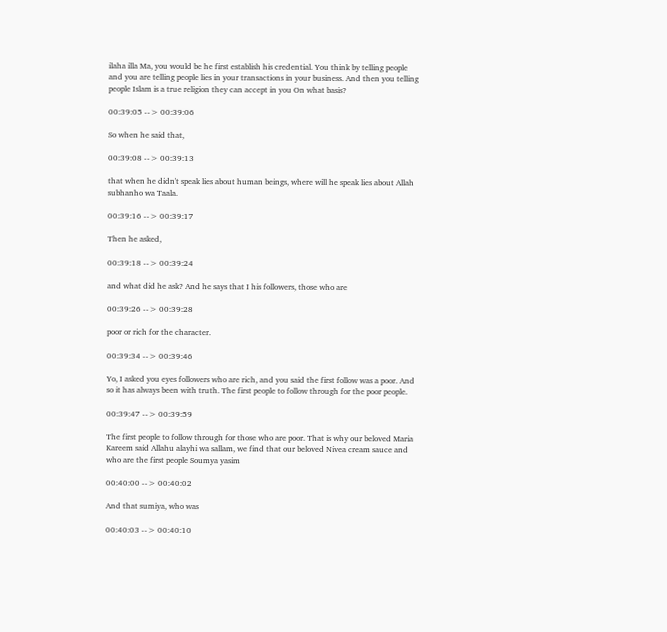ilaha illa Ma, you would be he first establish his credential. You think by telling people and you are telling people lies in your transactions in your business. And then you telling people Islam is a true religion they can accept in you On what basis?

00:39:05 --> 00:39:06

So when he said that,

00:39:08 --> 00:39:13

that when he didn't speak lies about human beings, where will he speak lies about Allah subhanho wa Taala.

00:39:16 --> 00:39:17

Then he asked,

00:39:18 --> 00:39:24

and what did he ask? And he says that I his followers, those who are

00:39:26 --> 00:39:28

poor or rich for the character.

00:39:34 --> 00:39:46

Yo, I asked you eyes followers who are rich, and you said the first follow was a poor. And so it has always been with truth. The first people to follow through for the poor people.

00:39:47 --> 00:39:59

The first people to follow through for those who are poor. That is why our beloved Maria Kareem said Allahu alayhi wa sallam, we find that our beloved Nivea cream sauce and who are the first people Soumya yasim

00:40:00 --> 00:40:02

And that sumiya, who was

00:40:03 --> 00:40:10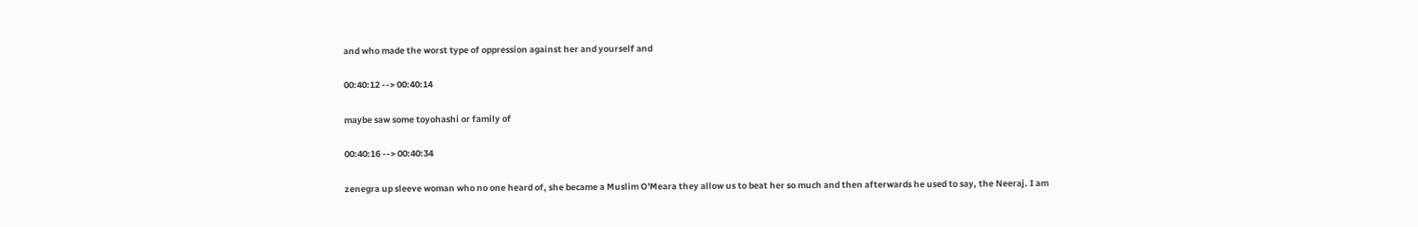and who made the worst type of oppression against her and yourself and

00:40:12 --> 00:40:14

maybe saw some toyohashi or family of

00:40:16 --> 00:40:34

zenegra up sleeve woman who no one heard of, she became a Muslim O'Meara they allow us to beat her so much and then afterwards he used to say, the Neeraj. I am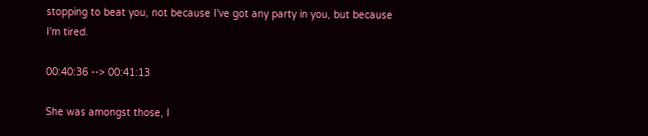stopping to beat you, not because I've got any party in you, but because I'm tired.

00:40:36 --> 00:41:13

She was amongst those, I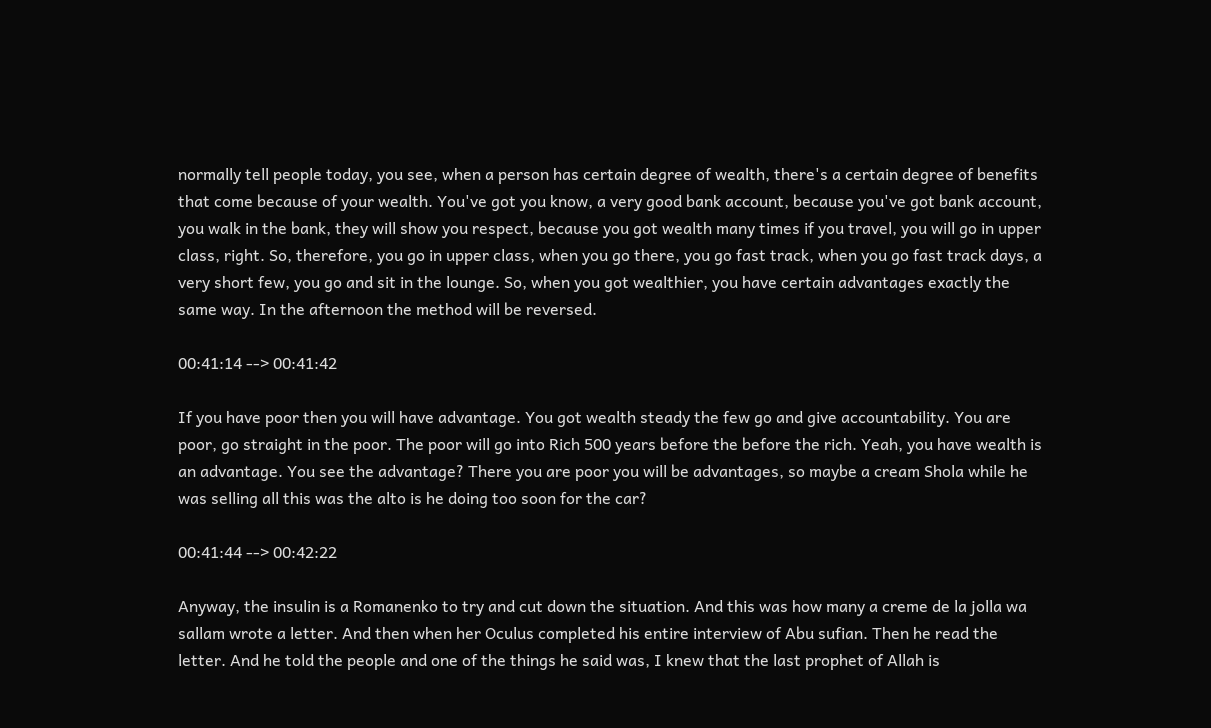normally tell people today, you see, when a person has certain degree of wealth, there's a certain degree of benefits that come because of your wealth. You've got you know, a very good bank account, because you've got bank account, you walk in the bank, they will show you respect, because you got wealth many times if you travel, you will go in upper class, right. So, therefore, you go in upper class, when you go there, you go fast track, when you go fast track days, a very short few, you go and sit in the lounge. So, when you got wealthier, you have certain advantages exactly the same way. In the afternoon the method will be reversed.

00:41:14 --> 00:41:42

If you have poor then you will have advantage. You got wealth steady the few go and give accountability. You are poor, go straight in the poor. The poor will go into Rich 500 years before the before the rich. Yeah, you have wealth is an advantage. You see the advantage? There you are poor you will be advantages, so maybe a cream Shola while he was selling all this was the alto is he doing too soon for the car?

00:41:44 --> 00:42:22

Anyway, the insulin is a Romanenko to try and cut down the situation. And this was how many a creme de la jolla wa sallam wrote a letter. And then when her Oculus completed his entire interview of Abu sufian. Then he read the letter. And he told the people and one of the things he said was, I knew that the last prophet of Allah is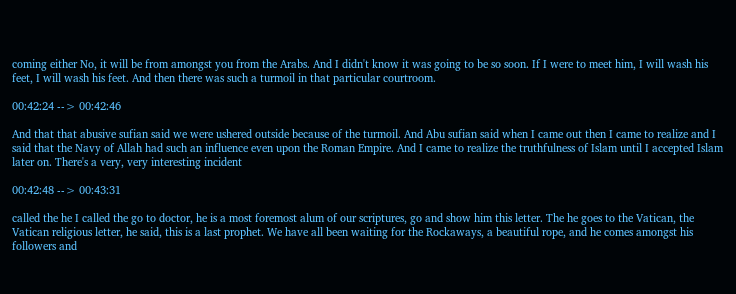coming either No, it will be from amongst you from the Arabs. And I didn't know it was going to be so soon. If I were to meet him, I will wash his feet, I will wash his feet. And then there was such a turmoil in that particular courtroom.

00:42:24 --> 00:42:46

And that that abusive sufian said we were ushered outside because of the turmoil. And Abu sufian said when I came out then I came to realize and I said that the Navy of Allah had such an influence even upon the Roman Empire. And I came to realize the truthfulness of Islam until I accepted Islam later on. There's a very, very interesting incident

00:42:48 --> 00:43:31

called the he I called the go to doctor, he is a most foremost alum of our scriptures, go and show him this letter. The he goes to the Vatican, the Vatican religious letter, he said, this is a last prophet. We have all been waiting for the Rockaways, a beautiful rope, and he comes amongst his followers and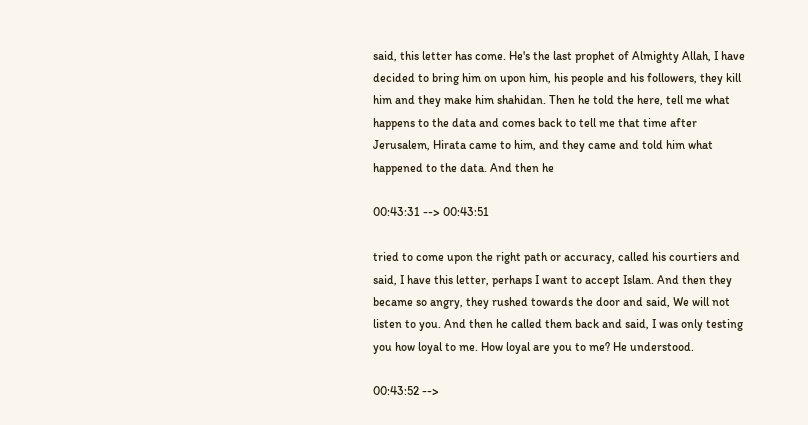said, this letter has come. He's the last prophet of Almighty Allah, I have decided to bring him on upon him, his people and his followers, they kill him and they make him shahidan. Then he told the here, tell me what happens to the data and comes back to tell me that time after Jerusalem, Hirata came to him, and they came and told him what happened to the data. And then he

00:43:31 --> 00:43:51

tried to come upon the right path or accuracy, called his courtiers and said, I have this letter, perhaps I want to accept Islam. And then they became so angry, they rushed towards the door and said, We will not listen to you. And then he called them back and said, I was only testing you how loyal to me. How loyal are you to me? He understood.

00:43:52 -->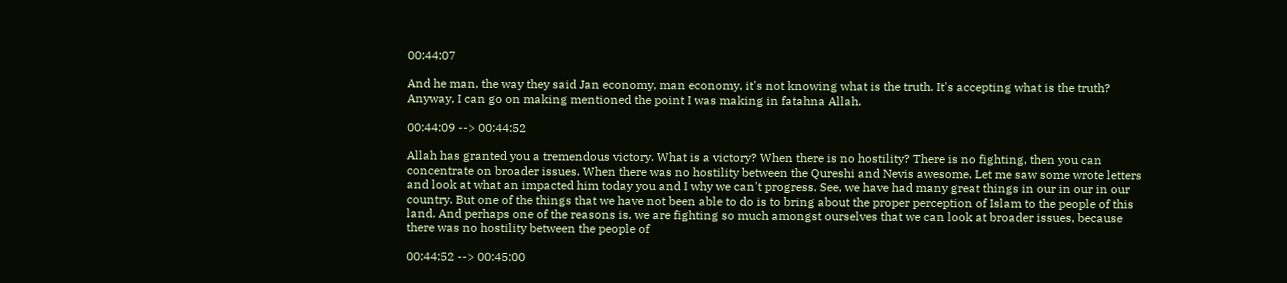00:44:07

And he man, the way they said Jan economy, man economy, it's not knowing what is the truth. It's accepting what is the truth? Anyway, I can go on making mentioned the point I was making in fatahna Allah.

00:44:09 --> 00:44:52

Allah has granted you a tremendous victory. What is a victory? When there is no hostility? There is no fighting, then you can concentrate on broader issues. When there was no hostility between the Qureshi and Nevis awesome. Let me saw some wrote letters and look at what an impacted him today you and I why we can't progress. See, we have had many great things in our in our in our country. But one of the things that we have not been able to do is to bring about the proper perception of Islam to the people of this land. And perhaps one of the reasons is, we are fighting so much amongst ourselves that we can look at broader issues, because there was no hostility between the people of

00:44:52 --> 00:45:00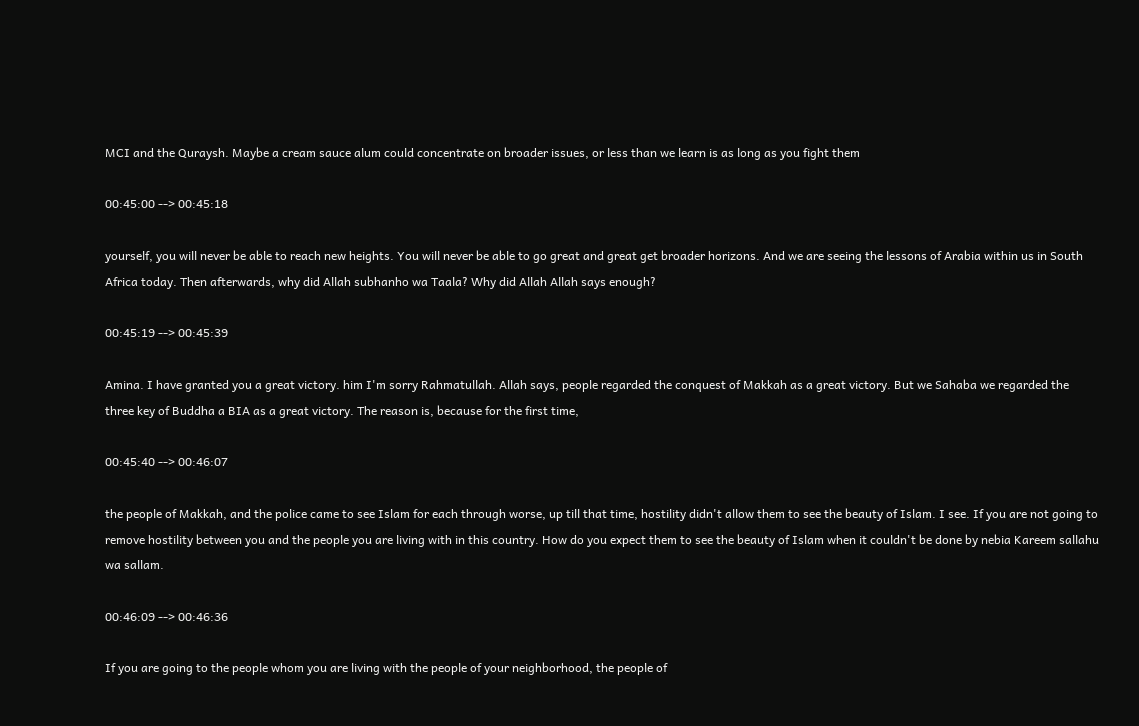MCI and the Quraysh. Maybe a cream sauce alum could concentrate on broader issues, or less than we learn is as long as you fight them

00:45:00 --> 00:45:18

yourself, you will never be able to reach new heights. You will never be able to go great and great get broader horizons. And we are seeing the lessons of Arabia within us in South Africa today. Then afterwards, why did Allah subhanho wa Taala? Why did Allah Allah says enough?

00:45:19 --> 00:45:39

Amina. I have granted you a great victory. him I'm sorry Rahmatullah. Allah says, people regarded the conquest of Makkah as a great victory. But we Sahaba we regarded the three key of Buddha a BIA as a great victory. The reason is, because for the first time,

00:45:40 --> 00:46:07

the people of Makkah, and the police came to see Islam for each through worse, up till that time, hostility didn't allow them to see the beauty of Islam. I see. If you are not going to remove hostility between you and the people you are living with in this country. How do you expect them to see the beauty of Islam when it couldn't be done by nebia Kareem sallahu wa sallam.

00:46:09 --> 00:46:36

If you are going to the people whom you are living with the people of your neighborhood, the people of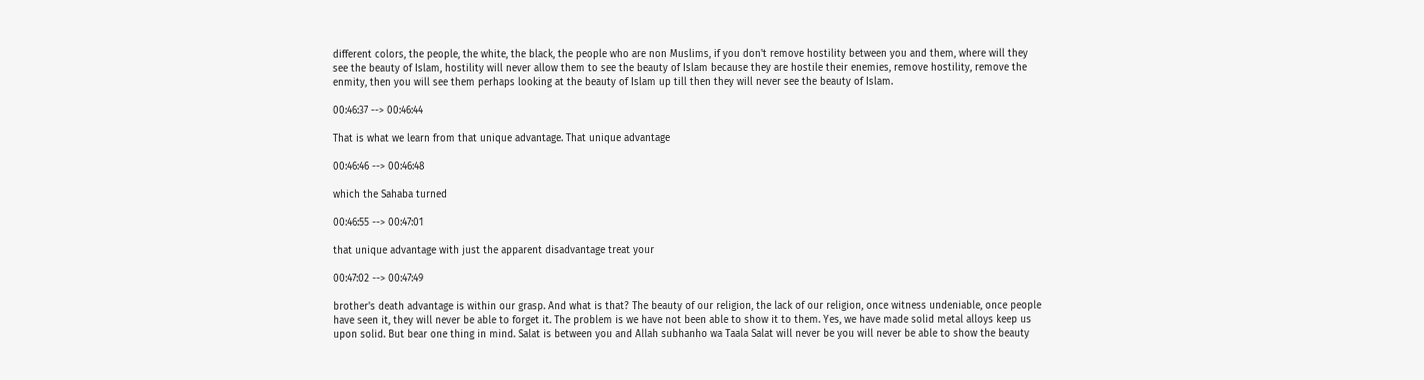different colors, the people, the white, the black, the people who are non Muslims, if you don't remove hostility between you and them, where will they see the beauty of Islam, hostility will never allow them to see the beauty of Islam because they are hostile their enemies, remove hostility, remove the enmity, then you will see them perhaps looking at the beauty of Islam up till then they will never see the beauty of Islam.

00:46:37 --> 00:46:44

That is what we learn from that unique advantage. That unique advantage

00:46:46 --> 00:46:48

which the Sahaba turned

00:46:55 --> 00:47:01

that unique advantage with just the apparent disadvantage treat your

00:47:02 --> 00:47:49

brother's death advantage is within our grasp. And what is that? The beauty of our religion, the lack of our religion, once witness undeniable, once people have seen it, they will never be able to forget it. The problem is we have not been able to show it to them. Yes, we have made solid metal alloys keep us upon solid. But bear one thing in mind. Salat is between you and Allah subhanho wa Taala Salat will never be you will never be able to show the beauty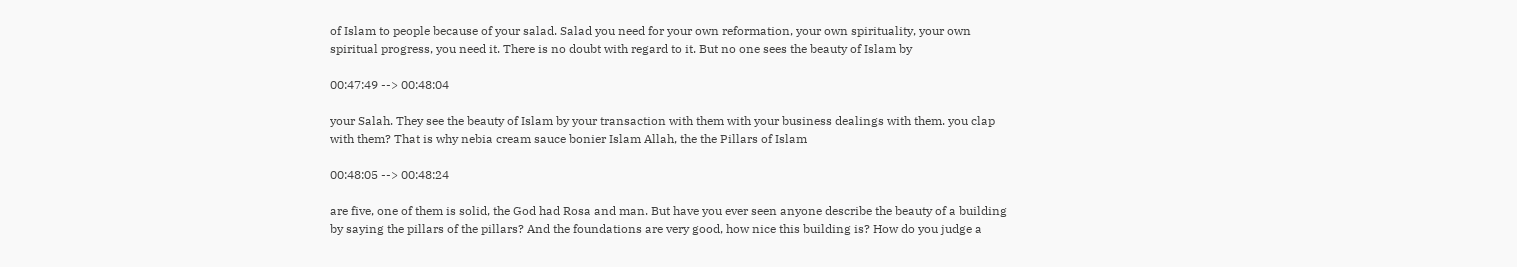of Islam to people because of your salad. Salad you need for your own reformation, your own spirituality, your own spiritual progress, you need it. There is no doubt with regard to it. But no one sees the beauty of Islam by

00:47:49 --> 00:48:04

your Salah. They see the beauty of Islam by your transaction with them with your business dealings with them. you clap with them? That is why nebia cream sauce bonier Islam Allah, the the Pillars of Islam

00:48:05 --> 00:48:24

are five, one of them is solid, the God had Rosa and man. But have you ever seen anyone describe the beauty of a building by saying the pillars of the pillars? And the foundations are very good, how nice this building is? How do you judge a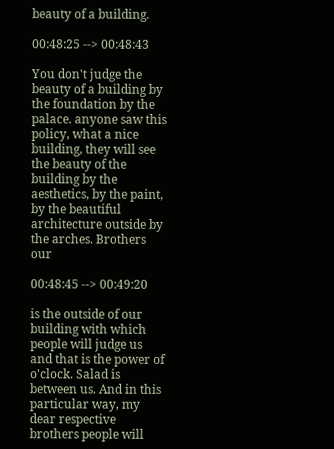beauty of a building.

00:48:25 --> 00:48:43

You don't judge the beauty of a building by the foundation by the palace. anyone saw this policy, what a nice building, they will see the beauty of the building by the aesthetics, by the paint, by the beautiful architecture outside by the arches. Brothers our

00:48:45 --> 00:49:20

is the outside of our building with which people will judge us and that is the power of o'clock. Salad is between us. And in this particular way, my dear respective brothers people will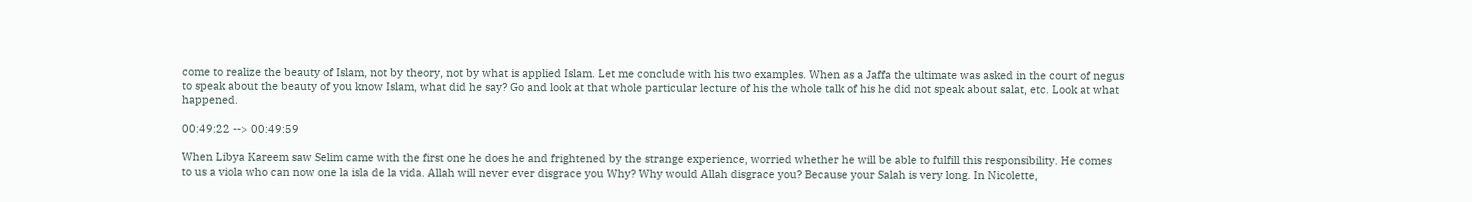come to realize the beauty of Islam, not by theory, not by what is applied Islam. Let me conclude with his two examples. When as a Jaffa the ultimate was asked in the court of negus to speak about the beauty of you know Islam, what did he say? Go and look at that whole particular lecture of his the whole talk of his he did not speak about salat, etc. Look at what happened.

00:49:22 --> 00:49:59

When Libya Kareem saw Selim came with the first one he does he and frightened by the strange experience, worried whether he will be able to fulfill this responsibility. He comes to us a viola who can now one la isla de la vida. Allah will never ever disgrace you Why? Why would Allah disgrace you? Because your Salah is very long. In Nicolette,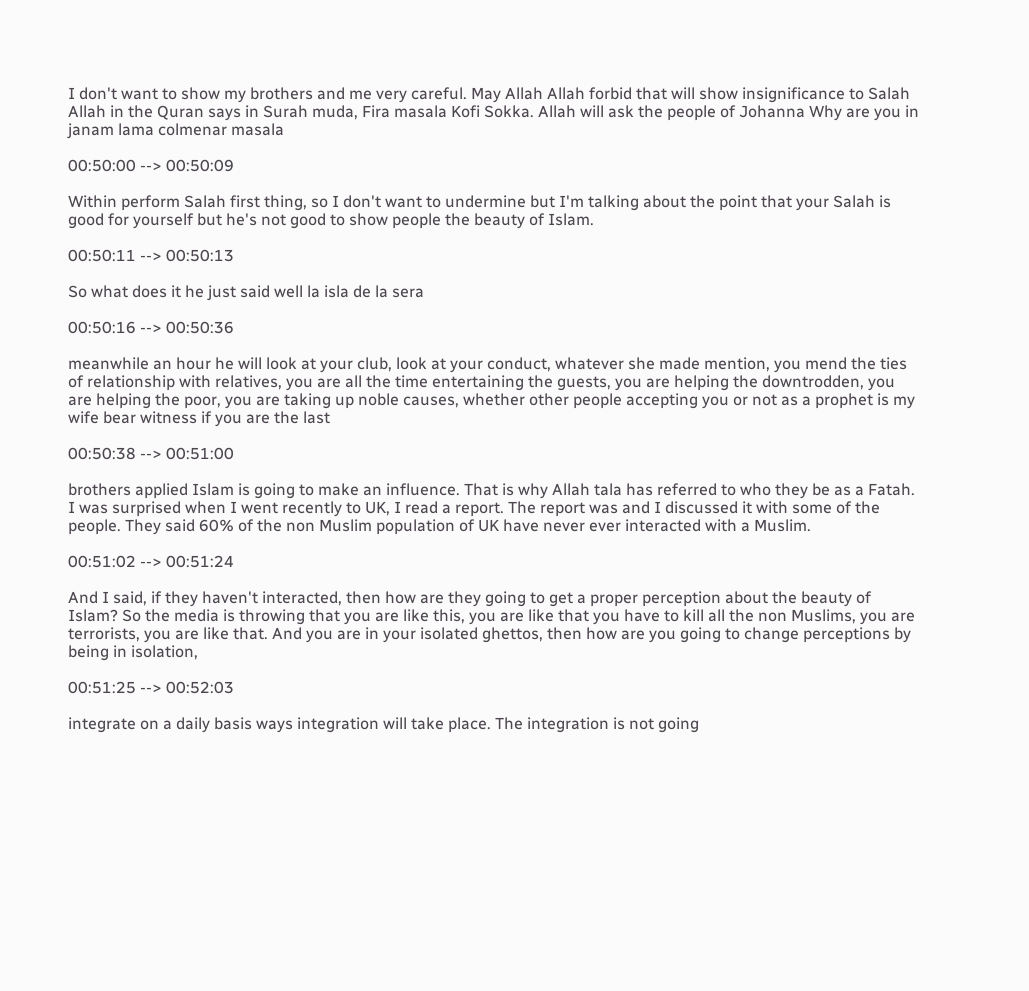I don't want to show my brothers and me very careful. May Allah Allah forbid that will show insignificance to Salah Allah in the Quran says in Surah muda, Fira masala Kofi Sokka. Allah will ask the people of Johanna Why are you in janam lama colmenar masala

00:50:00 --> 00:50:09

Within perform Salah first thing, so I don't want to undermine but I'm talking about the point that your Salah is good for yourself but he's not good to show people the beauty of Islam.

00:50:11 --> 00:50:13

So what does it he just said well la isla de la sera

00:50:16 --> 00:50:36

meanwhile an hour he will look at your club, look at your conduct, whatever she made mention, you mend the ties of relationship with relatives, you are all the time entertaining the guests, you are helping the downtrodden, you are helping the poor, you are taking up noble causes, whether other people accepting you or not as a prophet is my wife bear witness if you are the last

00:50:38 --> 00:51:00

brothers applied Islam is going to make an influence. That is why Allah tala has referred to who they be as a Fatah. I was surprised when I went recently to UK, I read a report. The report was and I discussed it with some of the people. They said 60% of the non Muslim population of UK have never ever interacted with a Muslim.

00:51:02 --> 00:51:24

And I said, if they haven't interacted, then how are they going to get a proper perception about the beauty of Islam? So the media is throwing that you are like this, you are like that you have to kill all the non Muslims, you are terrorists, you are like that. And you are in your isolated ghettos, then how are you going to change perceptions by being in isolation,

00:51:25 --> 00:52:03

integrate on a daily basis ways integration will take place. The integration is not going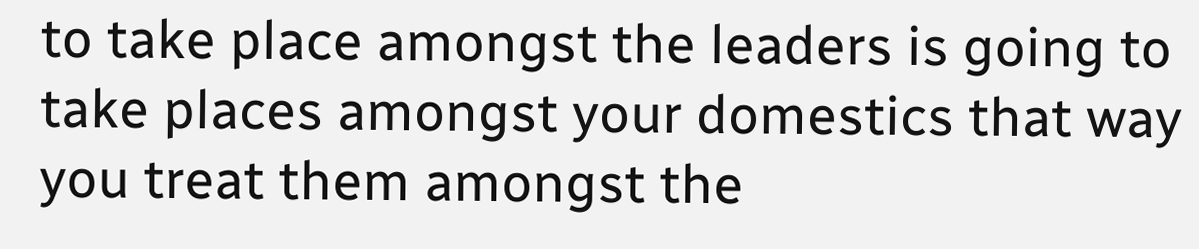to take place amongst the leaders is going to take places amongst your domestics that way you treat them amongst the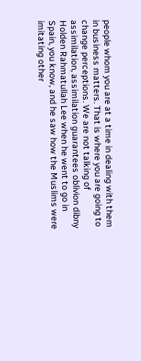people whom you are at a time in dealing with them in business matters. That is where you are going to change perceptions. We are not talking of assimilation, assimilation guarantees oblivion dibny Holden Rahmatullah Lee when he went to go in Spain, you know, and he saw how the Muslims were imitating other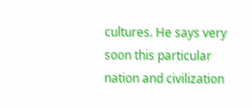cultures. He says very soon this particular nation and civilization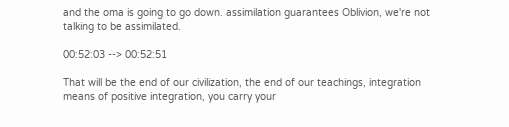and the oma is going to go down. assimilation guarantees Oblivion, we're not talking to be assimilated.

00:52:03 --> 00:52:51

That will be the end of our civilization, the end of our teachings, integration means of positive integration, you carry your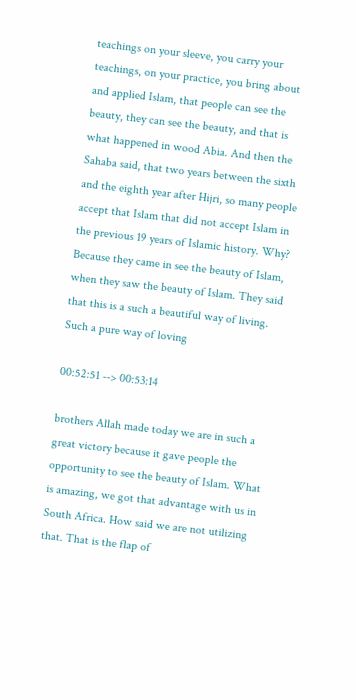teachings on your sleeve, you carry your teachings, on your practice, you bring about and applied Islam, that people can see the beauty, they can see the beauty, and that is what happened in wood Abia. And then the Sahaba said, that two years between the sixth and the eighth year after Hijri, so many people accept that Islam that did not accept Islam in the previous 19 years of Islamic history. Why? Because they came in see the beauty of Islam, when they saw the beauty of Islam. They said that this is a such a beautiful way of living. Such a pure way of loving

00:52:51 --> 00:53:14

brothers Allah made today we are in such a great victory because it gave people the opportunity to see the beauty of Islam. What is amazing, we got that advantage with us in South Africa. How said we are not utilizing that. That is the flap of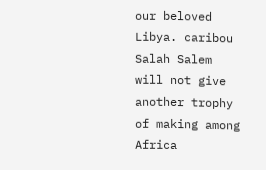our beloved Libya. caribou Salah Salem will not give another trophy of making among Africa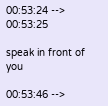00:53:24 --> 00:53:25

speak in front of you

00:53:46 -->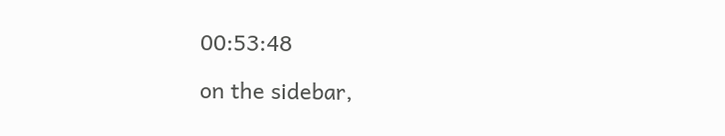00:53:48

on the sidebar,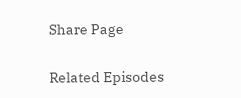Share Page

Related Episodes